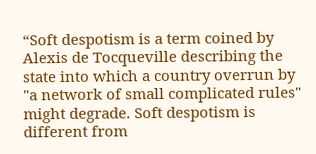“Soft despotism is a term coined by Alexis de Tocqueville describing the state into which a country overrun by "a network of small complicated rules" might degrade. Soft despotism is different from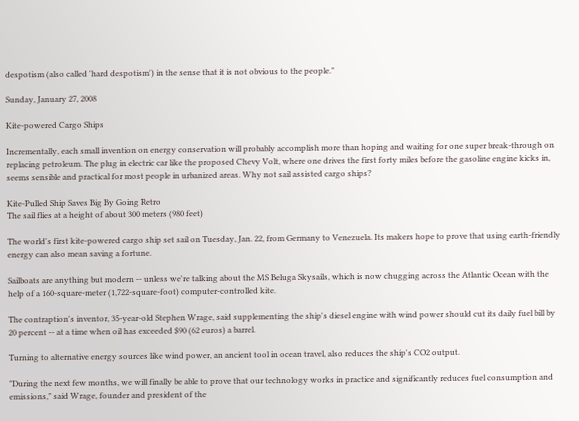despotism (also called 'hard despotism') in the sense that it is not obvious to the people."

Sunday, January 27, 2008

Kite-powered Cargo Ships

Incrementally, each small invention on energy conservation will probably accomplish more than hoping and waiting for one super break-through on replacing petroleum. The plug in electric car like the proposed Chevy Volt, where one drives the first forty miles before the gasoline engine kicks in, seems sensible and practical for most people in urbanized areas. Why not sail assisted cargo ships?

Kite-Pulled Ship Saves Big By Going Retro
The sail flies at a height of about 300 meters (980 feet)

The world's first kite-powered cargo ship set sail on Tuesday, Jan. 22, from Germany to Venezuela. Its makers hope to prove that using earth-friendly energy can also mean saving a fortune.

Sailboats are anything but modern -- unless we're talking about the MS Beluga Skysails, which is now chugging across the Atlantic Ocean with the help of a 160-square-meter (1,722-square-foot) computer-controlled kite.

The contraption's inventor, 35-year-old Stephen Wrage, said supplementing the ship's diesel engine with wind power should cut its daily fuel bill by 20 percent -- at a time when oil has exceeded $90 (62 euros) a barrel.

Turning to alternative energy sources like wind power, an ancient tool in ocean travel, also reduces the ship's CO2 output.

"During the next few months, we will finally be able to prove that our technology works in practice and significantly reduces fuel consumption and emissions," said Wrage, founder and president of the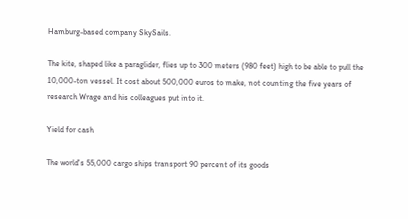Hamburg-based company SkySails.

The kite, shaped like a paraglider, flies up to 300 meters (980 feet) high to be able to pull the 10,000-ton vessel. It cost about 500,000 euros to make, not counting the five years of research Wrage and his colleagues put into it.

Yield for cash

The world's 55,000 cargo ships transport 90 percent of its goods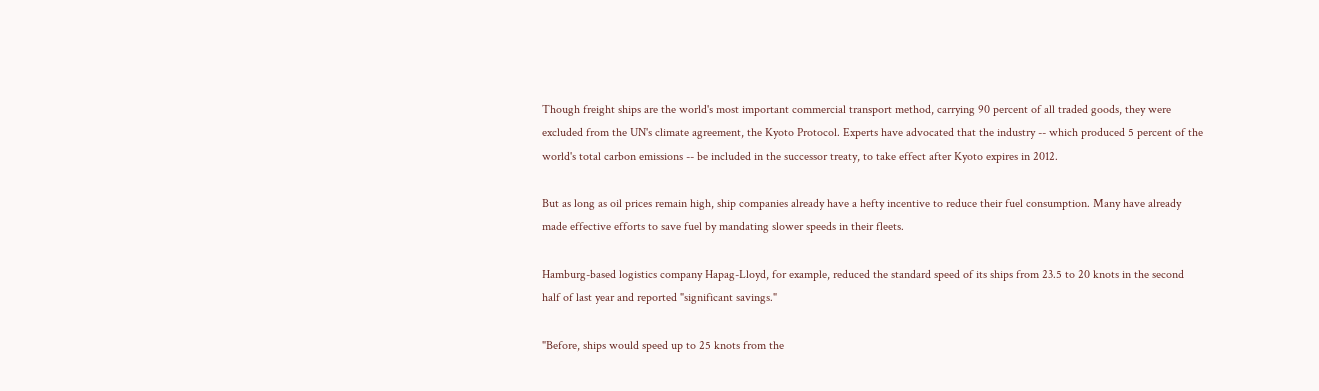Though freight ships are the world's most important commercial transport method, carrying 90 percent of all traded goods, they were excluded from the UN's climate agreement, the Kyoto Protocol. Experts have advocated that the industry -- which produced 5 percent of the world's total carbon emissions -- be included in the successor treaty, to take effect after Kyoto expires in 2012.

But as long as oil prices remain high, ship companies already have a hefty incentive to reduce their fuel consumption. Many have already made effective efforts to save fuel by mandating slower speeds in their fleets.

Hamburg-based logistics company Hapag-Lloyd, for example, reduced the standard speed of its ships from 23.5 to 20 knots in the second half of last year and reported "significant savings."

"Before, ships would speed up to 25 knots from the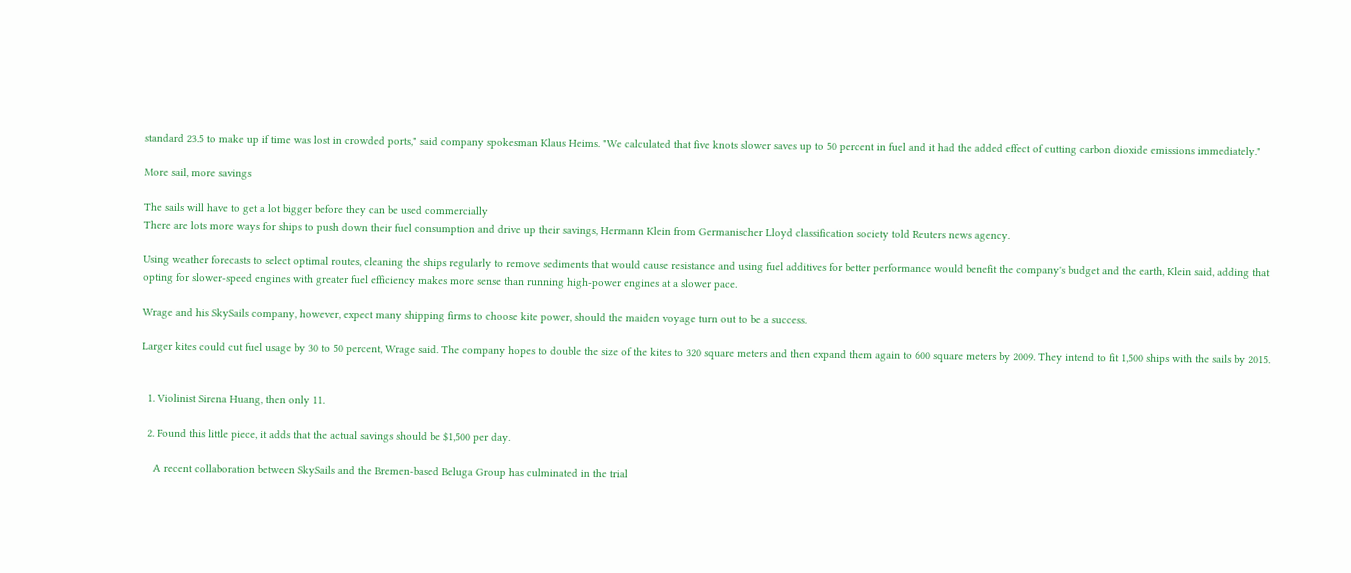standard 23.5 to make up if time was lost in crowded ports," said company spokesman Klaus Heims. "We calculated that five knots slower saves up to 50 percent in fuel and it had the added effect of cutting carbon dioxide emissions immediately."

More sail, more savings

The sails will have to get a lot bigger before they can be used commercially
There are lots more ways for ships to push down their fuel consumption and drive up their savings, Hermann Klein from Germanischer Lloyd classification society told Reuters news agency.

Using weather forecasts to select optimal routes, cleaning the ships regularly to remove sediments that would cause resistance and using fuel additives for better performance would benefit the company's budget and the earth, Klein said, adding that opting for slower-speed engines with greater fuel efficiency makes more sense than running high-power engines at a slower pace.

Wrage and his SkySails company, however, expect many shipping firms to choose kite power, should the maiden voyage turn out to be a success.

Larger kites could cut fuel usage by 30 to 50 percent, Wrage said. The company hopes to double the size of the kites to 320 square meters and then expand them again to 600 square meters by 2009. They intend to fit 1,500 ships with the sails by 2015.


  1. Violinist Sirena Huang, then only 11.

  2. Found this little piece, it adds that the actual savings should be $1,500 per day.

    A recent collaboration between SkySails and the Bremen-based Beluga Group has culminated in the trial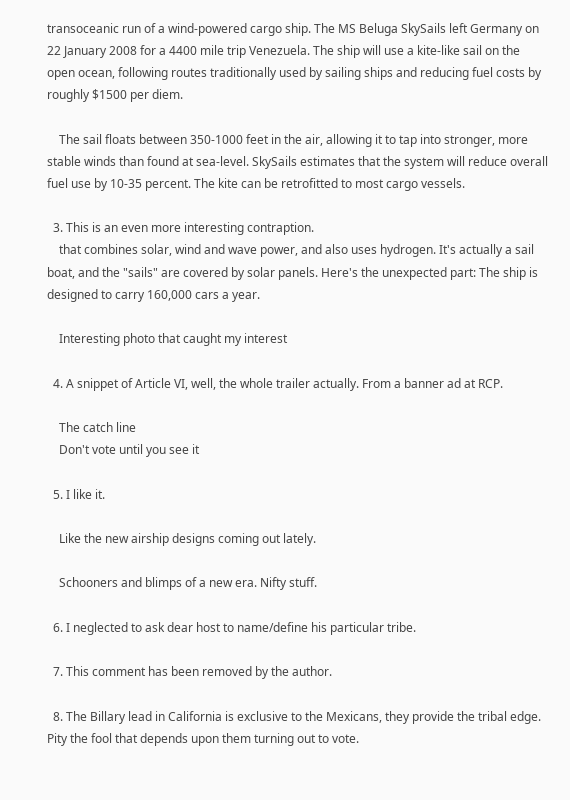transoceanic run of a wind-powered cargo ship. The MS Beluga SkySails left Germany on 22 January 2008 for a 4400 mile trip Venezuela. The ship will use a kite-like sail on the open ocean, following routes traditionally used by sailing ships and reducing fuel costs by roughly $1500 per diem.

    The sail floats between 350-1000 feet in the air, allowing it to tap into stronger, more stable winds than found at sea-level. SkySails estimates that the system will reduce overall fuel use by 10-35 percent. The kite can be retrofitted to most cargo vessels.

  3. This is an even more interesting contraption.
    that combines solar, wind and wave power, and also uses hydrogen. It's actually a sail boat, and the "sails" are covered by solar panels. Here's the unexpected part: The ship is designed to carry 160,000 cars a year.

    Interesting photo that caught my interest

  4. A snippet of Article VI, well, the whole trailer actually. From a banner ad at RCP.

    The catch line
    Don't vote until you see it

  5. I like it.

    Like the new airship designs coming out lately.

    Schooners and blimps of a new era. Nifty stuff.

  6. I neglected to ask dear host to name/define his particular tribe.

  7. This comment has been removed by the author.

  8. The Billary lead in California is exclusive to the Mexicans, they provide the tribal edge. Pity the fool that depends upon them turning out to vote.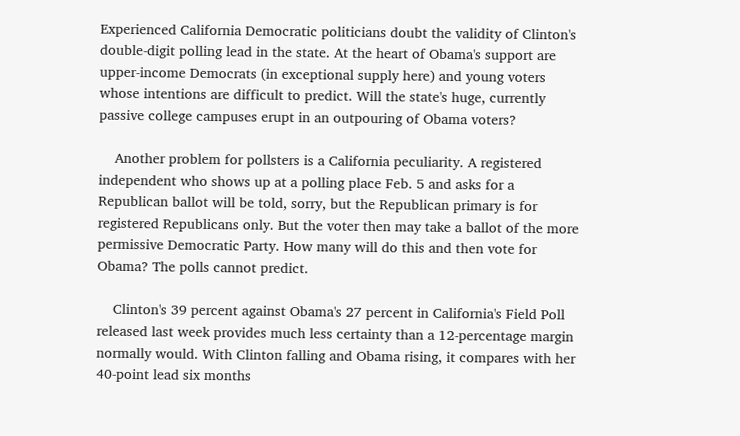Experienced California Democratic politicians doubt the validity of Clinton's double-digit polling lead in the state. At the heart of Obama's support are upper-income Democrats (in exceptional supply here) and young voters whose intentions are difficult to predict. Will the state's huge, currently passive college campuses erupt in an outpouring of Obama voters?

    Another problem for pollsters is a California peculiarity. A registered independent who shows up at a polling place Feb. 5 and asks for a Republican ballot will be told, sorry, but the Republican primary is for registered Republicans only. But the voter then may take a ballot of the more permissive Democratic Party. How many will do this and then vote for Obama? The polls cannot predict.

    Clinton's 39 percent against Obama's 27 percent in California's Field Poll released last week provides much less certainty than a 12-percentage margin normally would. With Clinton falling and Obama rising, it compares with her 40-point lead six months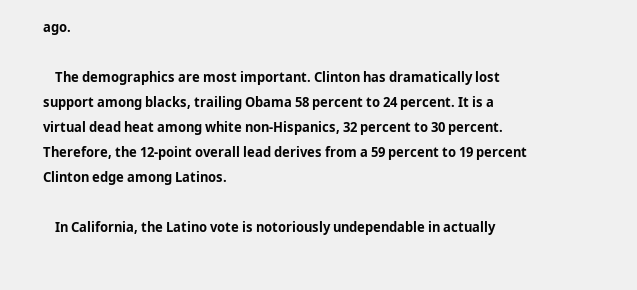ago.

    The demographics are most important. Clinton has dramatically lost support among blacks, trailing Obama 58 percent to 24 percent. It is a virtual dead heat among white non-Hispanics, 32 percent to 30 percent. Therefore, the 12-point overall lead derives from a 59 percent to 19 percent Clinton edge among Latinos.

    In California, the Latino vote is notoriously undependable in actually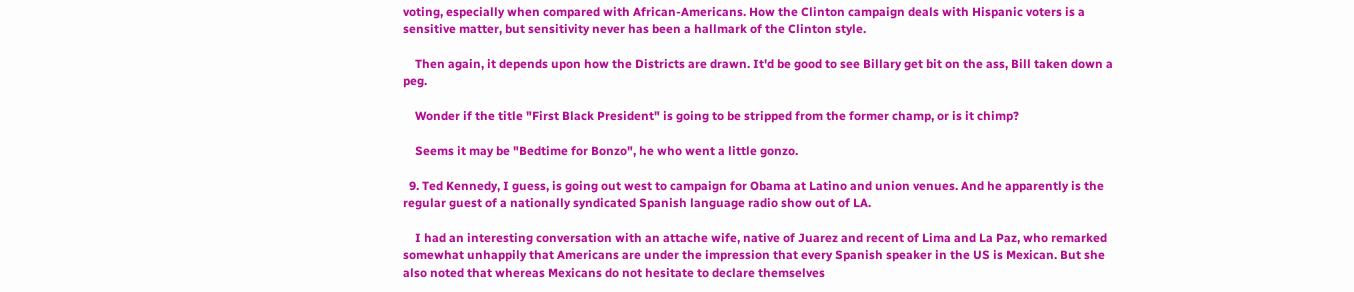voting, especially when compared with African-Americans. How the Clinton campaign deals with Hispanic voters is a sensitive matter, but sensitivity never has been a hallmark of the Clinton style.

    Then again, it depends upon how the Districts are drawn. It'd be good to see Billary get bit on the ass, Bill taken down a peg.

    Wonder if the title "First Black President" is going to be stripped from the former champ, or is it chimp?

    Seems it may be "Bedtime for Bonzo", he who went a little gonzo.

  9. Ted Kennedy, I guess, is going out west to campaign for Obama at Latino and union venues. And he apparently is the regular guest of a nationally syndicated Spanish language radio show out of LA.

    I had an interesting conversation with an attache wife, native of Juarez and recent of Lima and La Paz, who remarked somewhat unhappily that Americans are under the impression that every Spanish speaker in the US is Mexican. But she also noted that whereas Mexicans do not hesitate to declare themselves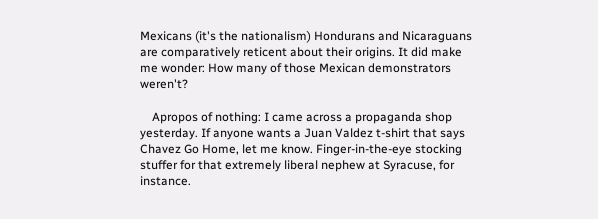Mexicans (it's the nationalism) Hondurans and Nicaraguans are comparatively reticent about their origins. It did make me wonder: How many of those Mexican demonstrators weren't?

    Apropos of nothing: I came across a propaganda shop yesterday. If anyone wants a Juan Valdez t-shirt that says Chavez Go Home, let me know. Finger-in-the-eye stocking stuffer for that extremely liberal nephew at Syracuse, for instance.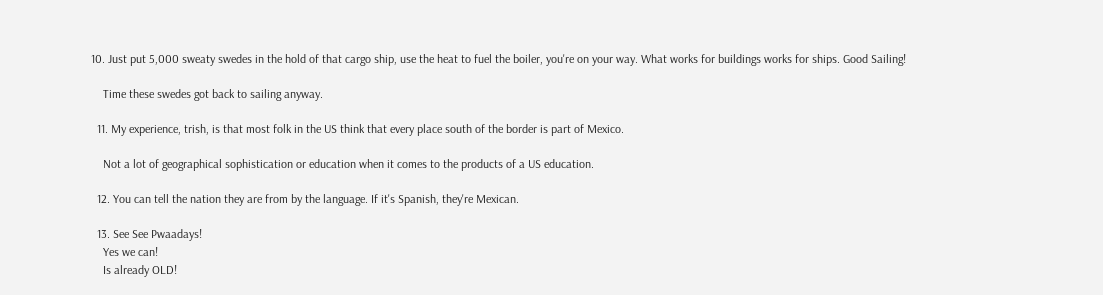10. Just put 5,000 sweaty swedes in the hold of that cargo ship, use the heat to fuel the boiler, you're on your way. What works for buildings works for ships. Good Sailing!

    Time these swedes got back to sailing anyway.

  11. My experience, trish, is that most folk in the US think that every place south of the border is part of Mexico.

    Not a lot of geographical sophistication or education when it comes to the products of a US education.

  12. You can tell the nation they are from by the language. If it's Spanish, they're Mexican.

  13. See See Pwaadays!
    Yes we can!
    Is already OLD!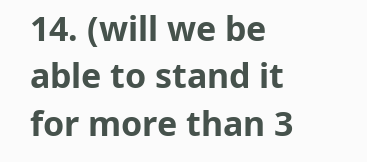14. (will we be able to stand it for more than 3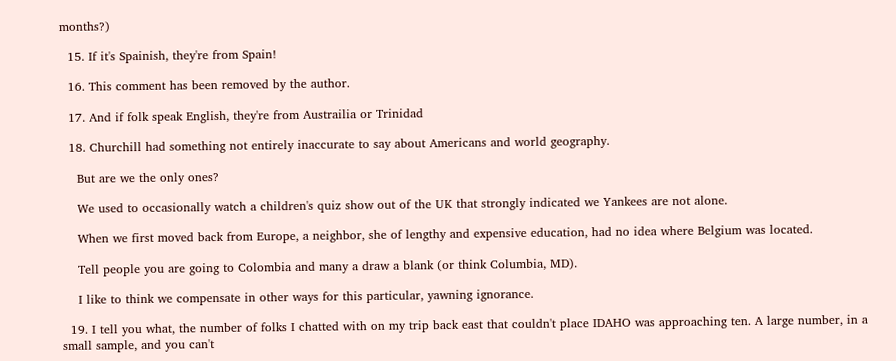months?)

  15. If it's Spainish, they're from Spain!

  16. This comment has been removed by the author.

  17. And if folk speak English, they're from Austrailia or Trinidad

  18. Churchill had something not entirely inaccurate to say about Americans and world geography.

    But are we the only ones?

    We used to occasionally watch a children's quiz show out of the UK that strongly indicated we Yankees are not alone.

    When we first moved back from Europe, a neighbor, she of lengthy and expensive education, had no idea where Belgium was located.

    Tell people you are going to Colombia and many a draw a blank (or think Columbia, MD).

    I like to think we compensate in other ways for this particular, yawning ignorance.

  19. I tell you what, the number of folks I chatted with on my trip back east that couldn't place IDAHO was approaching ten. A large number, in a small sample, and you can't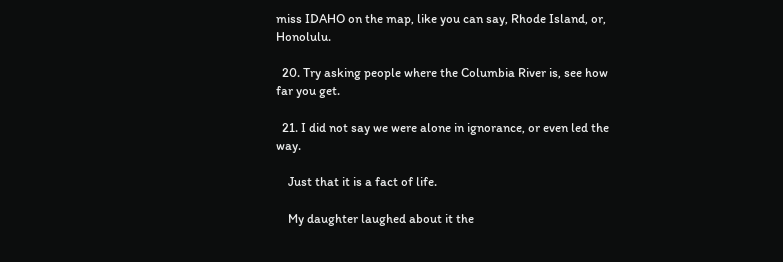miss IDAHO on the map, like you can say, Rhode Island, or, Honolulu.

  20. Try asking people where the Columbia River is, see how far you get.

  21. I did not say we were alone in ignorance, or even led the way.

    Just that it is a fact of life.

    My daughter laughed about it the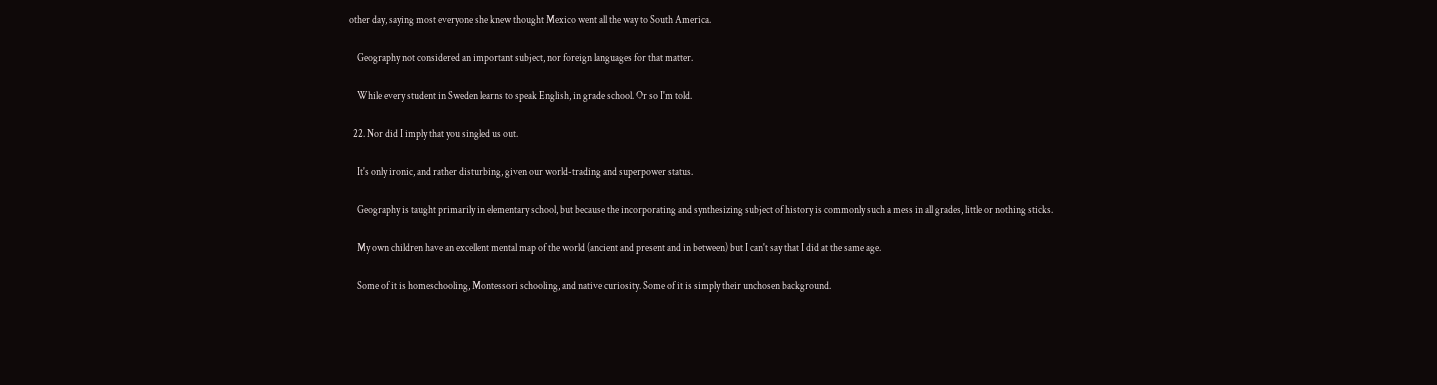other day, saying most everyone she knew thought Mexico went all the way to South America.

    Geography not considered an important subject, nor foreign languages for that matter.

    While every student in Sweden learns to speak English, in grade school. Or so I'm told.

  22. Nor did I imply that you singled us out.

    It's only ironic, and rather disturbing, given our world-trading and superpower status.

    Geography is taught primarily in elementary school, but because the incorporating and synthesizing subject of history is commonly such a mess in all grades, little or nothing sticks.

    My own children have an excellent mental map of the world (ancient and present and in between) but I can't say that I did at the same age.

    Some of it is homeschooling, Montessori schooling, and native curiosity. Some of it is simply their unchosen background.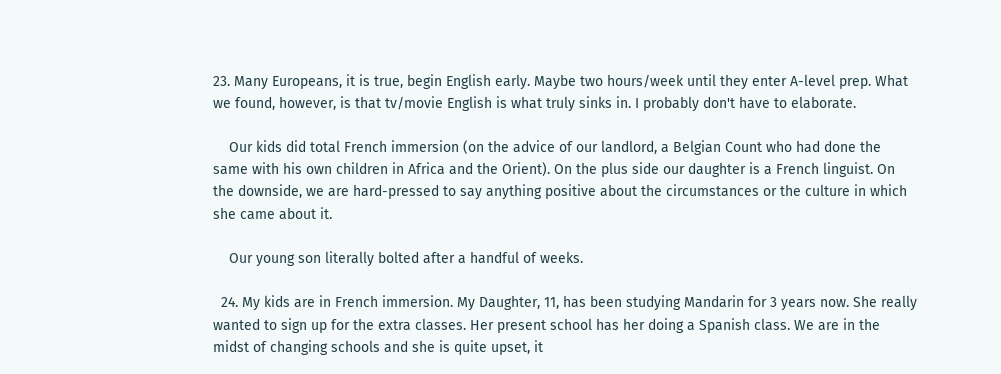23. Many Europeans, it is true, begin English early. Maybe two hours/week until they enter A-level prep. What we found, however, is that tv/movie English is what truly sinks in. I probably don't have to elaborate.

    Our kids did total French immersion (on the advice of our landlord, a Belgian Count who had done the same with his own children in Africa and the Orient). On the plus side our daughter is a French linguist. On the downside, we are hard-pressed to say anything positive about the circumstances or the culture in which she came about it.

    Our young son literally bolted after a handful of weeks.

  24. My kids are in French immersion. My Daughter, 11, has been studying Mandarin for 3 years now. She really wanted to sign up for the extra classes. Her present school has her doing a Spanish class. We are in the midst of changing schools and she is quite upset, it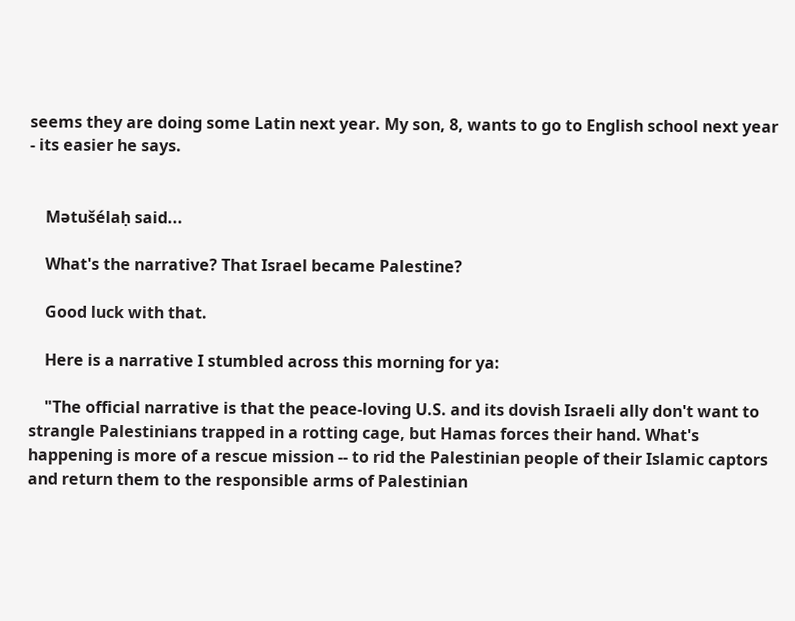seems they are doing some Latin next year. My son, 8, wants to go to English school next year - its easier he says.


    Mətušélaḥ said...

    What's the narrative? That Israel became Palestine?

    Good luck with that.

    Here is a narrative I stumbled across this morning for ya:

    "The official narrative is that the peace-loving U.S. and its dovish Israeli ally don't want to strangle Palestinians trapped in a rotting cage, but Hamas forces their hand. What's happening is more of a rescue mission -- to rid the Palestinian people of their Islamic captors and return them to the responsible arms of Palestinian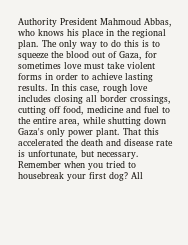Authority President Mahmoud Abbas, who knows his place in the regional plan. The only way to do this is to squeeze the blood out of Gaza, for sometimes love must take violent forms in order to achieve lasting results. In this case, rough love includes closing all border crossings, cutting off food, medicine and fuel to the entire area, while shutting down Gaza's only power plant. That this accelerated the death and disease rate is unfortunate, but necessary. Remember when you tried to housebreak your first dog? All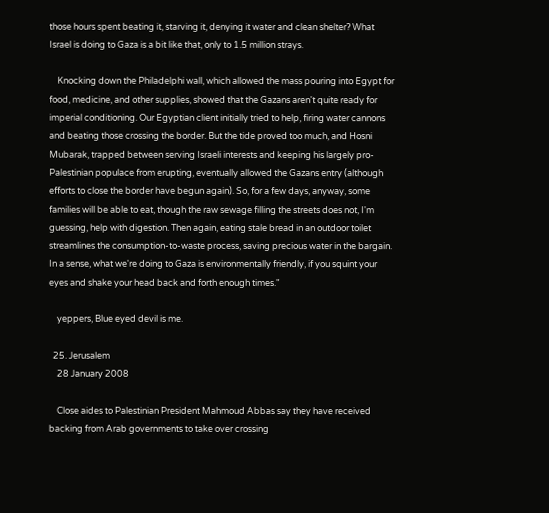those hours spent beating it, starving it, denying it water and clean shelter? What Israel is doing to Gaza is a bit like that, only to 1.5 million strays.

    Knocking down the Philadelphi wall, which allowed the mass pouring into Egypt for food, medicine, and other supplies, showed that the Gazans aren't quite ready for imperial conditioning. Our Egyptian client initially tried to help, firing water cannons and beating those crossing the border. But the tide proved too much, and Hosni Mubarak, trapped between serving Israeli interests and keeping his largely pro-Palestinian populace from erupting, eventually allowed the Gazans entry (although efforts to close the border have begun again). So, for a few days, anyway, some families will be able to eat, though the raw sewage filling the streets does not, I'm guessing, help with digestion. Then again, eating stale bread in an outdoor toilet streamlines the consumption-to-waste process, saving precious water in the bargain. In a sense, what we're doing to Gaza is environmentally friendly, if you squint your eyes and shake your head back and forth enough times."

    yeppers, Blue eyed devil is me.

  25. Jerusalem
    28 January 2008

    Close aides to Palestinian President Mahmoud Abbas say they have received backing from Arab governments to take over crossing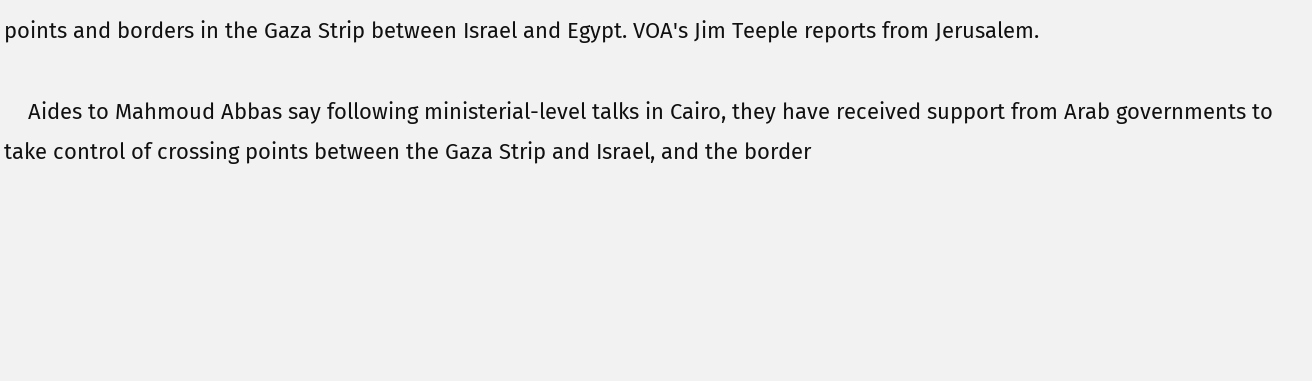points and borders in the Gaza Strip between Israel and Egypt. VOA's Jim Teeple reports from Jerusalem.

    Aides to Mahmoud Abbas say following ministerial-level talks in Cairo, they have received support from Arab governments to take control of crossing points between the Gaza Strip and Israel, and the border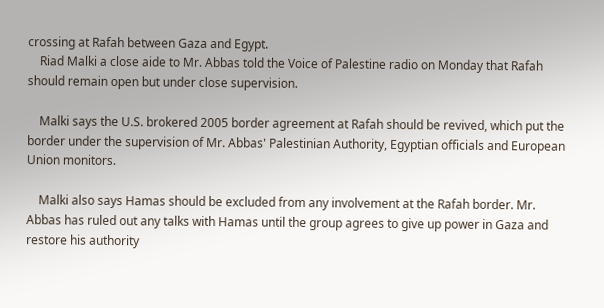crossing at Rafah between Gaza and Egypt.
    Riad Malki a close aide to Mr. Abbas told the Voice of Palestine radio on Monday that Rafah should remain open but under close supervision.

    Malki says the U.S. brokered 2005 border agreement at Rafah should be revived, which put the border under the supervision of Mr. Abbas' Palestinian Authority, Egyptian officials and European Union monitors.

    Malki also says Hamas should be excluded from any involvement at the Rafah border. Mr. Abbas has ruled out any talks with Hamas until the group agrees to give up power in Gaza and restore his authority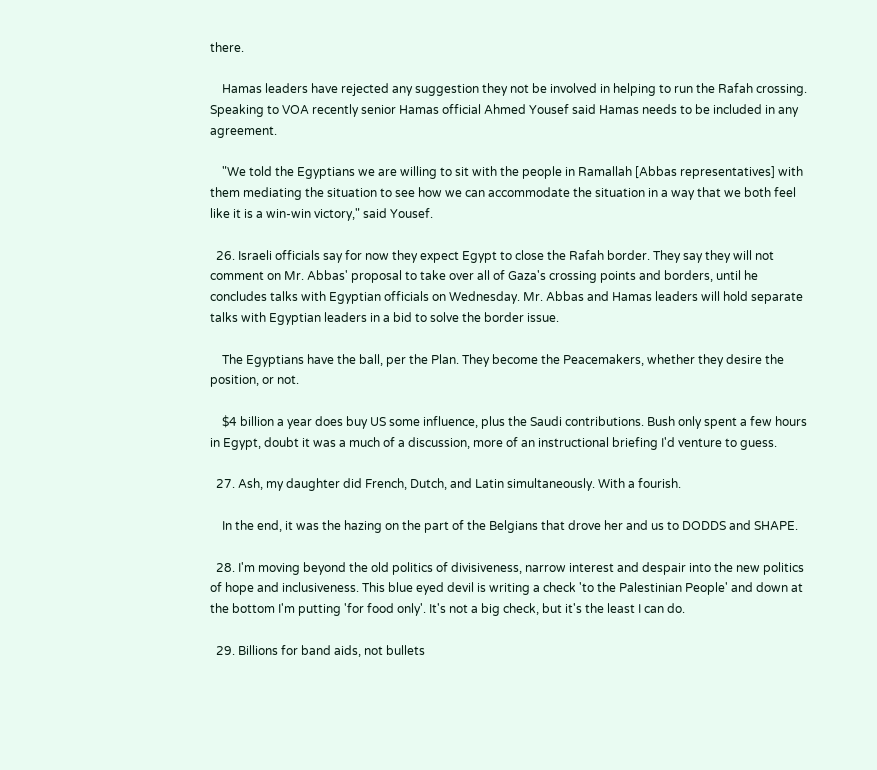there.

    Hamas leaders have rejected any suggestion they not be involved in helping to run the Rafah crossing. Speaking to VOA recently senior Hamas official Ahmed Yousef said Hamas needs to be included in any agreement.

    "We told the Egyptians we are willing to sit with the people in Ramallah [Abbas representatives] with them mediating the situation to see how we can accommodate the situation in a way that we both feel like it is a win-win victory," said Yousef.

  26. Israeli officials say for now they expect Egypt to close the Rafah border. They say they will not comment on Mr. Abbas' proposal to take over all of Gaza's crossing points and borders, until he concludes talks with Egyptian officials on Wednesday. Mr. Abbas and Hamas leaders will hold separate talks with Egyptian leaders in a bid to solve the border issue.

    The Egyptians have the ball, per the Plan. They become the Peacemakers, whether they desire the position, or not.

    $4 billion a year does buy US some influence, plus the Saudi contributions. Bush only spent a few hours in Egypt, doubt it was a much of a discussion, more of an instructional briefing I'd venture to guess.

  27. Ash, my daughter did French, Dutch, and Latin simultaneously. With a fourish.

    In the end, it was the hazing on the part of the Belgians that drove her and us to DODDS and SHAPE.

  28. I'm moving beyond the old politics of divisiveness, narrow interest and despair into the new politics of hope and inclusiveness. This blue eyed devil is writing a check 'to the Palestinian People' and down at the bottom I'm putting 'for food only'. It's not a big check, but it's the least I can do.

  29. Billions for band aids, not bullets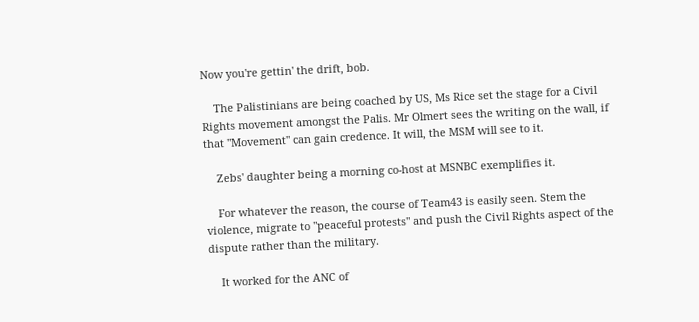Now you're gettin' the drift, bob.

    The Palistinians are being coached by US, Ms Rice set the stage for a Civil Rights movement amongst the Palis. Mr Olmert sees the writing on the wall, if that "Movement" can gain credence. It will, the MSM will see to it.

    Zebs' daughter being a morning co-host at MSNBC exemplifies it.

    For whatever the reason, the course of Team43 is easily seen. Stem the violence, migrate to "peaceful protests" and push the Civil Rights aspect of the dispute rather than the military.

    It worked for the ANC of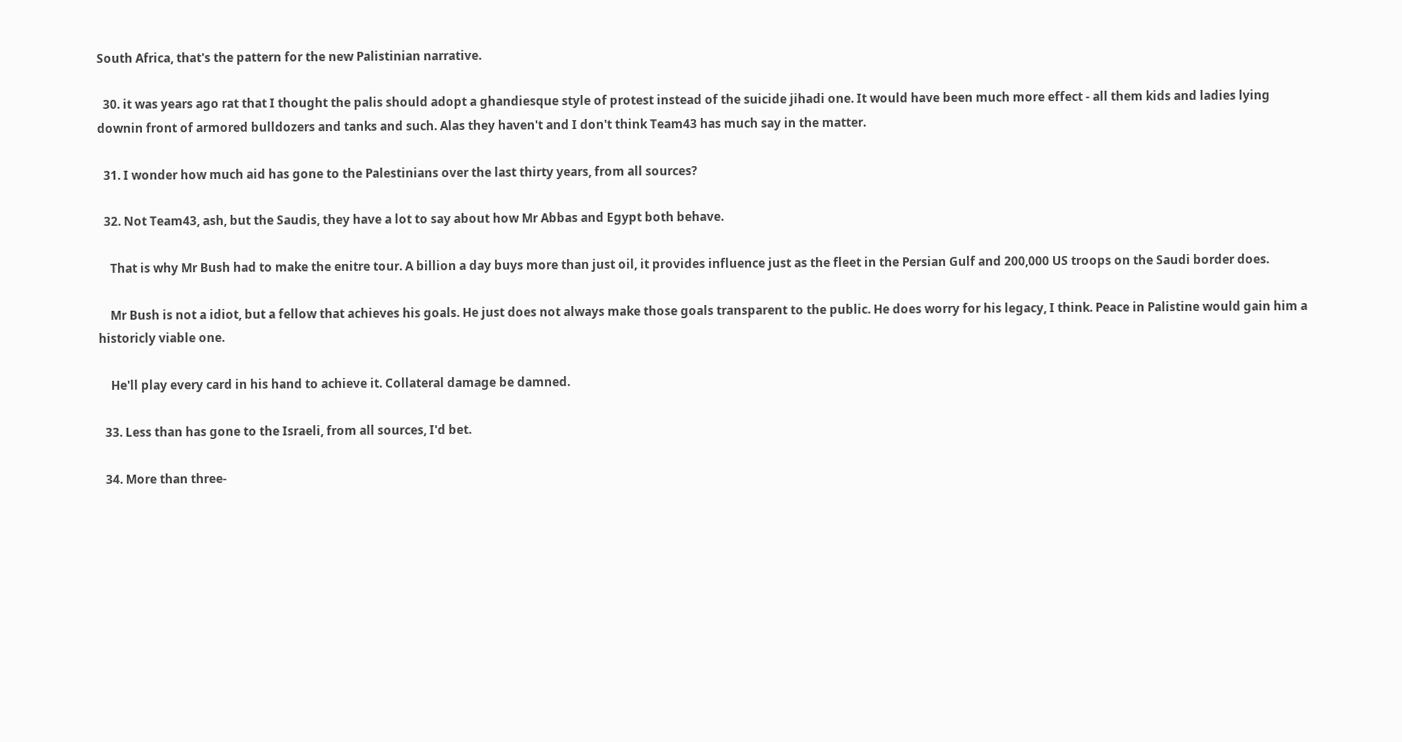South Africa, that's the pattern for the new Palistinian narrative.

  30. it was years ago rat that I thought the palis should adopt a ghandiesque style of protest instead of the suicide jihadi one. It would have been much more effect - all them kids and ladies lying downin front of armored bulldozers and tanks and such. Alas they haven't and I don't think Team43 has much say in the matter.

  31. I wonder how much aid has gone to the Palestinians over the last thirty years, from all sources?

  32. Not Team43, ash, but the Saudis, they have a lot to say about how Mr Abbas and Egypt both behave.

    That is why Mr Bush had to make the enitre tour. A billion a day buys more than just oil, it provides influence just as the fleet in the Persian Gulf and 200,000 US troops on the Saudi border does.

    Mr Bush is not a idiot, but a fellow that achieves his goals. He just does not always make those goals transparent to the public. He does worry for his legacy, I think. Peace in Palistine would gain him a historicly viable one.

    He'll play every card in his hand to achieve it. Collateral damage be damned.

  33. Less than has gone to the Israeli, from all sources, I'd bet.

  34. More than three-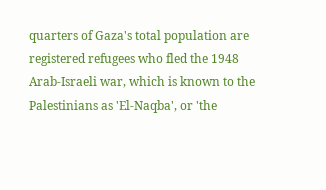quarters of Gaza's total population are registered refugees who fled the 1948 Arab-Israeli war, which is known to the Palestinians as 'El-Naqba', or 'the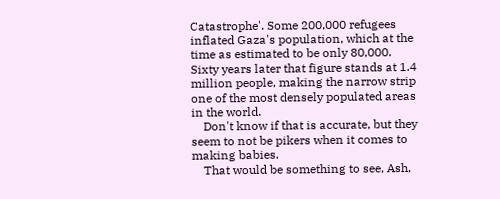Catastrophe'. Some 200,000 refugees inflated Gaza's population, which at the time as estimated to be only 80,000. Sixty years later that figure stands at 1.4 million people, making the narrow strip one of the most densely populated areas in the world.
    Don't know if that is accurate, but they seem to not be pikers when it comes to making babies.
    That would be something to see, Ash,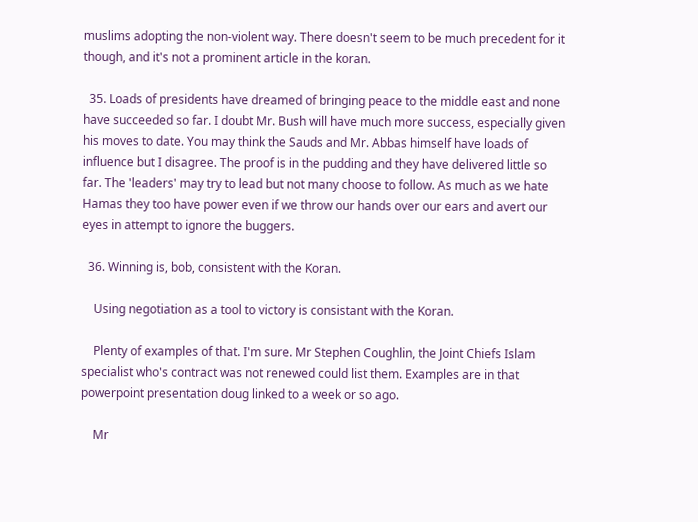muslims adopting the non-violent way. There doesn't seem to be much precedent for it though, and it's not a prominent article in the koran.

  35. Loads of presidents have dreamed of bringing peace to the middle east and none have succeeded so far. I doubt Mr. Bush will have much more success, especially given his moves to date. You may think the Sauds and Mr. Abbas himself have loads of influence but I disagree. The proof is in the pudding and they have delivered little so far. The 'leaders' may try to lead but not many choose to follow. As much as we hate Hamas they too have power even if we throw our hands over our ears and avert our eyes in attempt to ignore the buggers.

  36. Winning is, bob, consistent with the Koran.

    Using negotiation as a tool to victory is consistant with the Koran.

    Plenty of examples of that. I'm sure. Mr Stephen Coughlin, the Joint Chiefs Islam specialist who's contract was not renewed could list them. Examples are in that powerpoint presentation doug linked to a week or so ago.

    Mr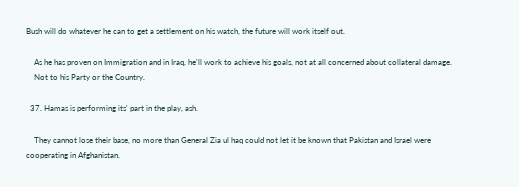Bush will do whatever he can to get a settlement on his watch, the future will work itself out.

    As he has proven on Immigration and in Iraq, he'll work to achieve his goals, not at all concerned about collateral damage.
    Not to his Party or the Country.

  37. Hamas is performing its' part in the play, ash.

    They cannot lose their base, no more than General Zia ul haq could not let it be known that Pakistan and Israel were cooperating in Afghanistan.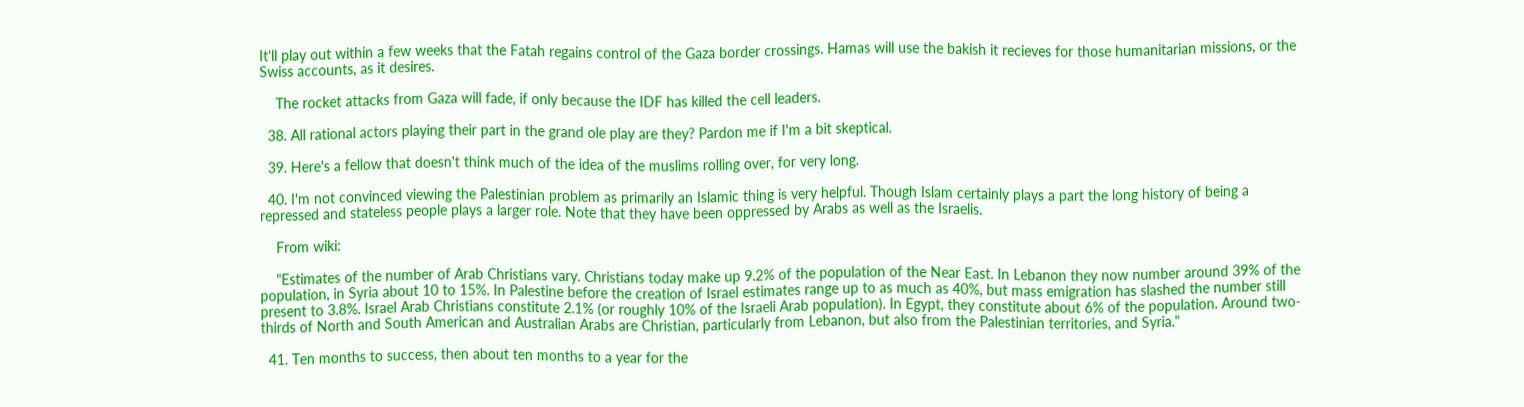It'll play out within a few weeks that the Fatah regains control of the Gaza border crossings. Hamas will use the bakish it recieves for those humanitarian missions, or the Swiss accounts, as it desires.

    The rocket attacks from Gaza will fade, if only because the IDF has killed the cell leaders.

  38. All rational actors playing their part in the grand ole play are they? Pardon me if I'm a bit skeptical.

  39. Here's a fellow that doesn't think much of the idea of the muslims rolling over, for very long.

  40. I'm not convinced viewing the Palestinian problem as primarily an Islamic thing is very helpful. Though Islam certainly plays a part the long history of being a repressed and stateless people plays a larger role. Note that they have been oppressed by Arabs as well as the Israelis.

    From wiki:

    "Estimates of the number of Arab Christians vary. Christians today make up 9.2% of the population of the Near East. In Lebanon they now number around 39% of the population, in Syria about 10 to 15%. In Palestine before the creation of Israel estimates range up to as much as 40%, but mass emigration has slashed the number still present to 3.8%. Israel Arab Christians constitute 2.1% (or roughly 10% of the Israeli Arab population). In Egypt, they constitute about 6% of the population. Around two-thirds of North and South American and Australian Arabs are Christian, particularly from Lebanon, but also from the Palestinian territories, and Syria."

  41. Ten months to success, then about ten months to a year for the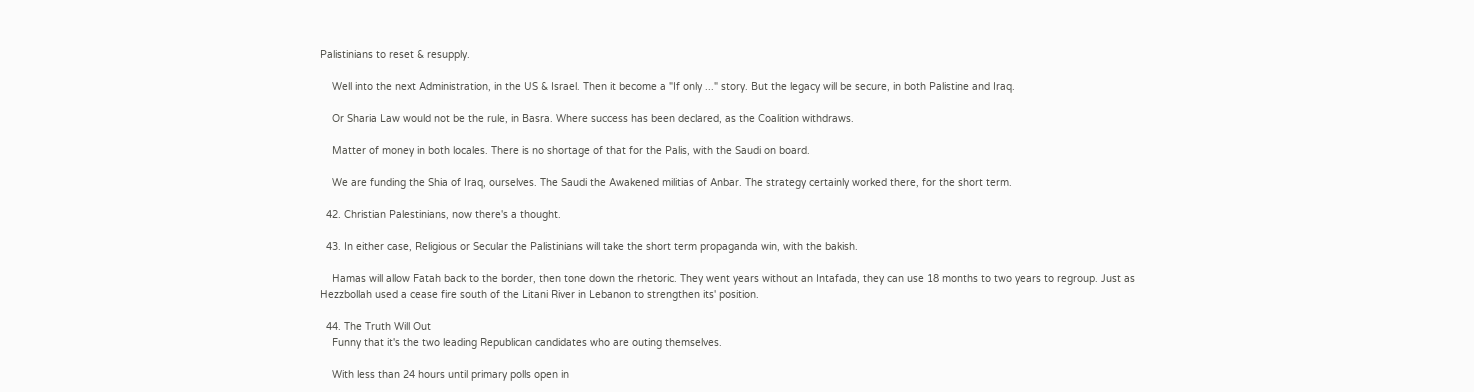Palistinians to reset & resupply.

    Well into the next Administration, in the US & Israel. Then it become a "If only ..." story. But the legacy will be secure, in both Palistine and Iraq.

    Or Sharia Law would not be the rule, in Basra. Where success has been declared, as the Coalition withdraws.

    Matter of money in both locales. There is no shortage of that for the Palis, with the Saudi on board.

    We are funding the Shia of Iraq, ourselves. The Saudi the Awakened militias of Anbar. The strategy certainly worked there, for the short term.

  42. Christian Palestinians, now there's a thought.

  43. In either case, Religious or Secular the Palistinians will take the short term propaganda win, with the bakish.

    Hamas will allow Fatah back to the border, then tone down the rhetoric. They went years without an Intafada, they can use 18 months to two years to regroup. Just as Hezzbollah used a cease fire south of the Litani River in Lebanon to strengthen its' position.

  44. The Truth Will Out
    Funny that it's the two leading Republican candidates who are outing themselves.

    With less than 24 hours until primary polls open in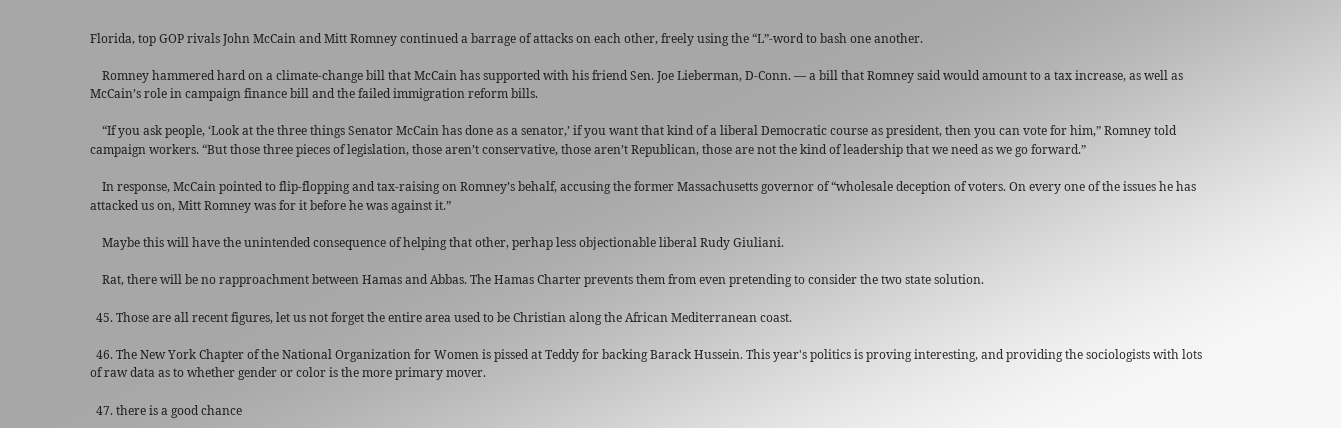Florida, top GOP rivals John McCain and Mitt Romney continued a barrage of attacks on each other, freely using the “L”-word to bash one another.

    Romney hammered hard on a climate-change bill that McCain has supported with his friend Sen. Joe Lieberman, D-Conn. — a bill that Romney said would amount to a tax increase, as well as McCain’s role in campaign finance bill and the failed immigration reform bills.

    “If you ask people, ‘Look at the three things Senator McCain has done as a senator,’ if you want that kind of a liberal Democratic course as president, then you can vote for him,” Romney told campaign workers. “But those three pieces of legislation, those aren’t conservative, those aren’t Republican, those are not the kind of leadership that we need as we go forward.”

    In response, McCain pointed to flip-flopping and tax-raising on Romney’s behalf, accusing the former Massachusetts governor of “wholesale deception of voters. On every one of the issues he has attacked us on, Mitt Romney was for it before he was against it.”

    Maybe this will have the unintended consequence of helping that other, perhap less objectionable liberal Rudy Giuliani.

    Rat, there will be no rapproachment between Hamas and Abbas. The Hamas Charter prevents them from even pretending to consider the two state solution.

  45. Those are all recent figures, let us not forget the entire area used to be Christian along the African Mediterranean coast.

  46. The New York Chapter of the National Organization for Women is pissed at Teddy for backing Barack Hussein. This year's politics is proving interesting, and providing the sociologists with lots of raw data as to whether gender or color is the more primary mover.

  47. there is a good chance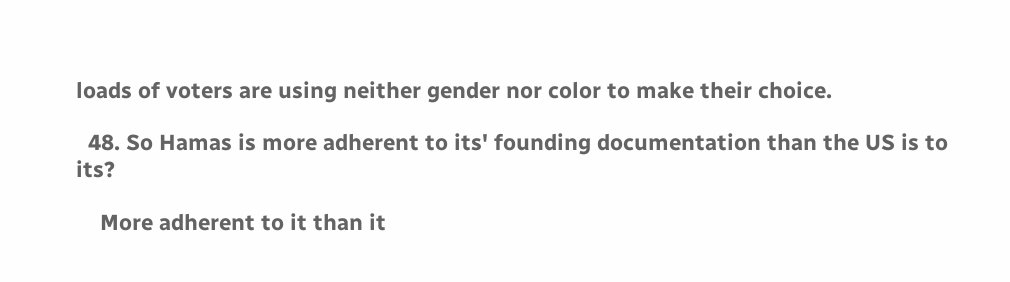loads of voters are using neither gender nor color to make their choice.

  48. So Hamas is more adherent to its' founding documentation than the US is to its?

    More adherent to it than it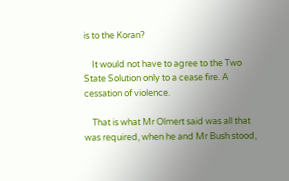is to the Koran?

    It would not have to agree to the Two State Solution only to a cease fire. A cessation of violence.

    That is what Mr Olmert said was all that was required, when he and Mr Bush stood,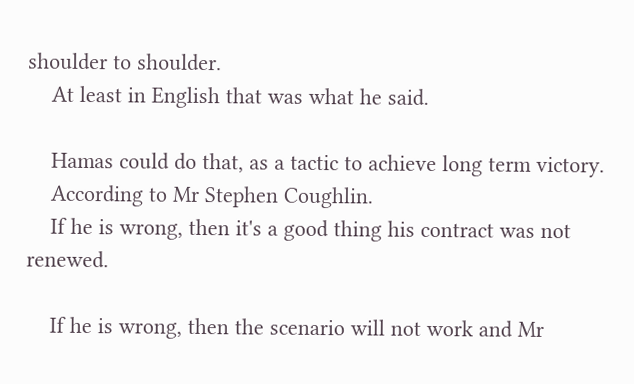shoulder to shoulder.
    At least in English that was what he said.

    Hamas could do that, as a tactic to achieve long term victory.
    According to Mr Stephen Coughlin.
    If he is wrong, then it's a good thing his contract was not renewed.

    If he is wrong, then the scenario will not work and Mr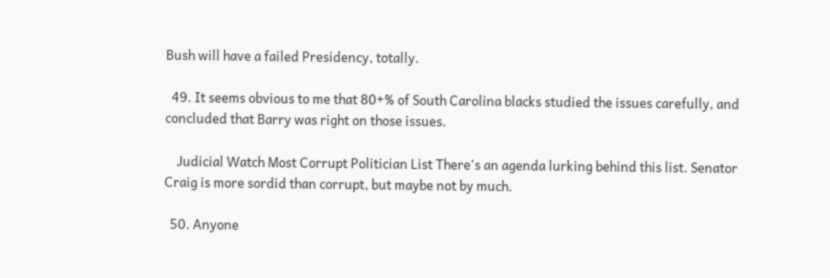Bush will have a failed Presidency, totally.

  49. It seems obvious to me that 80+% of South Carolina blacks studied the issues carefully, and concluded that Barry was right on those issues.

    Judicial Watch Most Corrupt Politician List There's an agenda lurking behind this list. Senator Craig is more sordid than corrupt, but maybe not by much.

  50. Anyone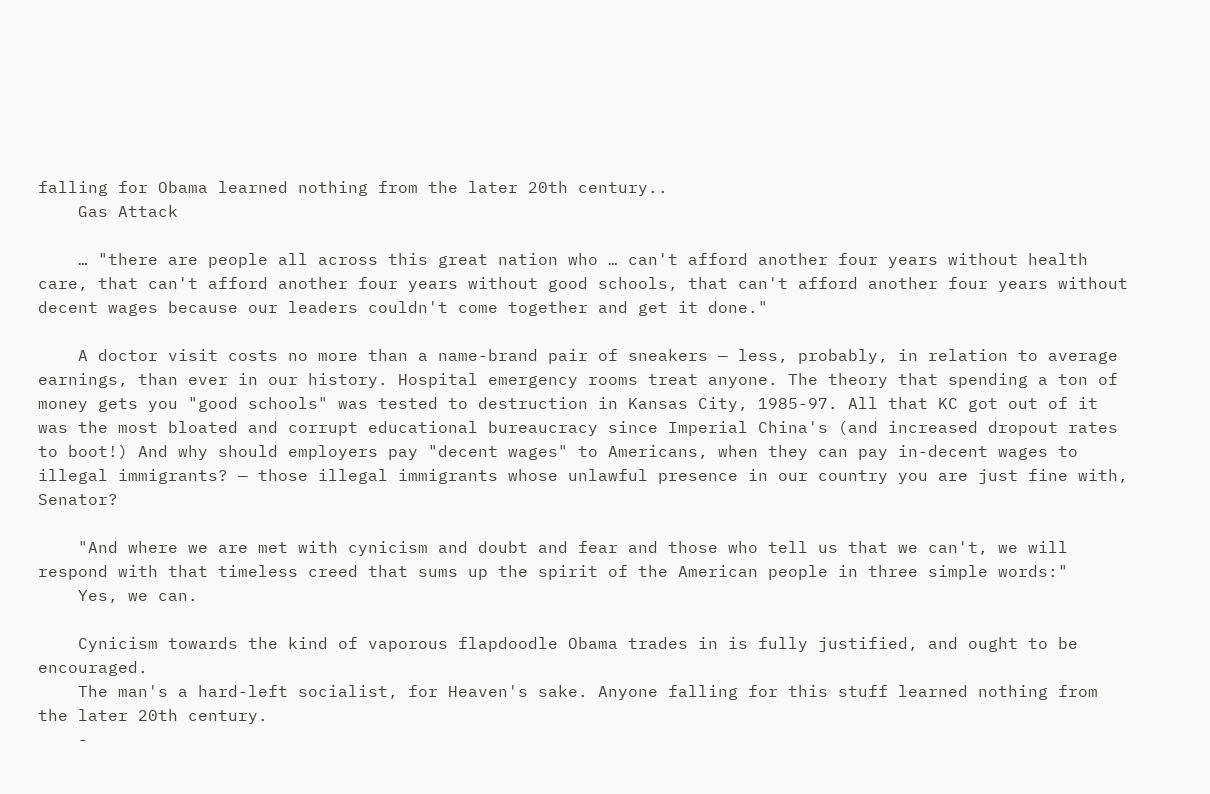falling for Obama learned nothing from the later 20th century..
    Gas Attack

    … "there are people all across this great nation who … can't afford another four years without health care, that can't afford another four years without good schools, that can't afford another four years without decent wages because our leaders couldn't come together and get it done."

    A doctor visit costs no more than a name-brand pair of sneakers — less, probably, in relation to average earnings, than ever in our history. Hospital emergency rooms treat anyone. The theory that spending a ton of money gets you "good schools" was tested to destruction in Kansas City, 1985-97. All that KC got out of it was the most bloated and corrupt educational bureaucracy since Imperial China's (and increased dropout rates to boot!) And why should employers pay "decent wages" to Americans, when they can pay in-decent wages to illegal immigrants? — those illegal immigrants whose unlawful presence in our country you are just fine with, Senator?

    "And where we are met with cynicism and doubt and fear and those who tell us that we can't, we will respond with that timeless creed that sums up the spirit of the American people in three simple words:"
    Yes, we can.

    Cynicism towards the kind of vaporous flapdoodle Obama trades in is fully justified, and ought to be encouraged.
    The man's a hard-left socialist, for Heaven's sake. Anyone falling for this stuff learned nothing from the later 20th century.
    -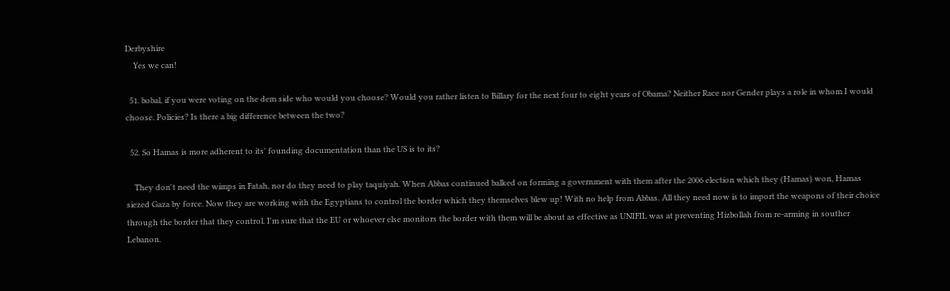Derbyshire
    Yes we can!

  51. bobal, if you were voting on the dem side who would you choose? Would you rather listen to Billary for the next four to eight years of Obama? Neither Race nor Gender plays a role in whom I would choose. Policies? Is there a big difference between the two?

  52. So Hamas is more adherent to its' founding documentation than the US is to its?

    They don't need the wimps in Fatah, nor do they need to play taquiyah. When Abbas continued balked on forming a government with them after the 2006 election which they (Hamas) won, Hamas siezed Gaza by force. Now they are working with the Egyptians to control the border which they themselves blew up! With no help from Abbas. All they need now is to import the weapons of their choice through the border that they control. I'm sure that the EU or whoever else monitors the border with them will be about as effective as UNIFIL was at preventing Hizbollah from re-arming in souther Lebanon.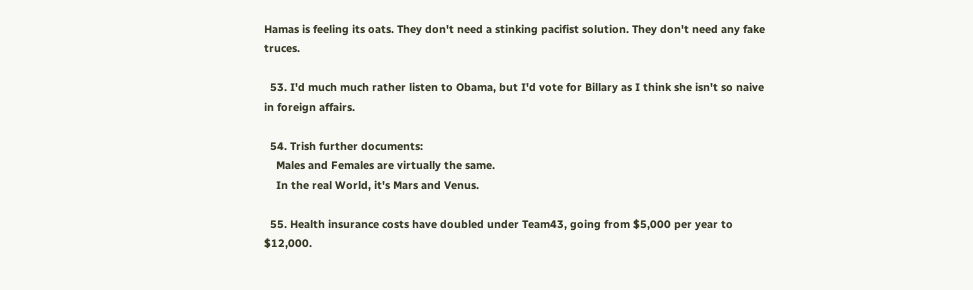Hamas is feeling its oats. They don't need a stinking pacifist solution. They don't need any fake truces.

  53. I'd much much rather listen to Obama, but I'd vote for Billary as I think she isn't so naive in foreign affairs.

  54. Trish further documents:
    Males and Females are virtually the same.
    In the real World, it's Mars and Venus.

  55. Health insurance costs have doubled under Team43, going from $5,000 per year to $12,000.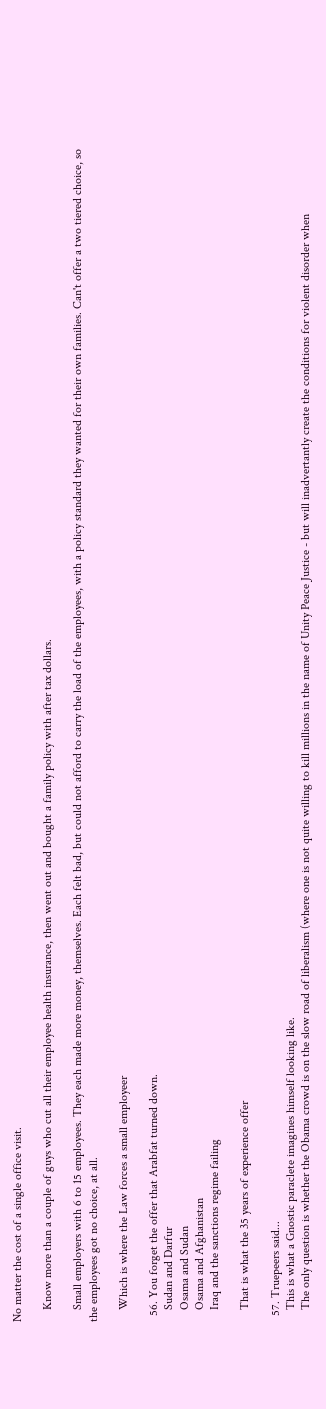No matter the cost of a single office visit.

    Know more than a couple of guys who cut all their employee health insurance, then went out and bought a family policy with after tax dollars.

    Small employers with 6 to 15 employees. They each made more money, themselves. Each felt bad, but could not afford to carry the load of the employees, with a policy standard they wanted for their own families. Can't offer a two tiered choice, so the employees got no choice, at all.

    Which is where the Law forces a small employeer

  56. You forget the offer that Arabfat turned down.
    Sudan and Darfur
    Osama and Sudan
    Osama and Afghanistan
    Iraq and the sanctions regime failing

    That is what the 35 years of experience offer

  57. Truepeers said...
    This is what a Gnostic paraclete imagines himself looking like.
    The only question is whether the Obama crowd is on the slow road of liberalism (where one is not quite willing to kill millions in the name of Unity Peace Justice - but will inadvertantly create the conditions for violent disorder when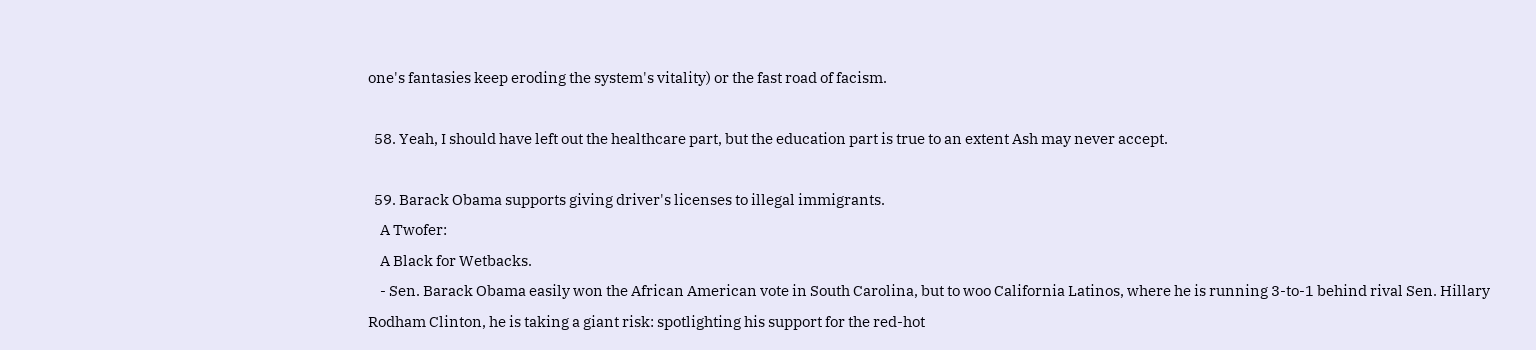one's fantasies keep eroding the system's vitality) or the fast road of facism.

  58. Yeah, I should have left out the healthcare part, but the education part is true to an extent Ash may never accept.

  59. Barack Obama supports giving driver's licenses to illegal immigrants.
    A Twofer:
    A Black for Wetbacks.
    - Sen. Barack Obama easily won the African American vote in South Carolina, but to woo California Latinos, where he is running 3-to-1 behind rival Sen. Hillary Rodham Clinton, he is taking a giant risk: spotlighting his support for the red-hot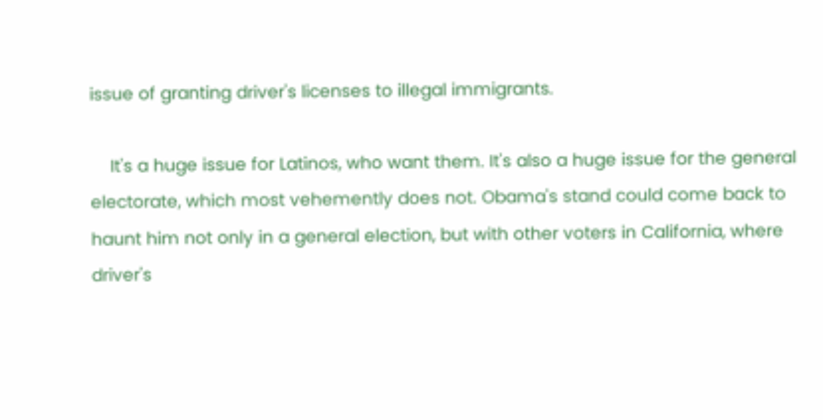issue of granting driver's licenses to illegal immigrants.

    It's a huge issue for Latinos, who want them. It's also a huge issue for the general electorate, which most vehemently does not. Obama's stand could come back to haunt him not only in a general election, but with other voters in California, where driver's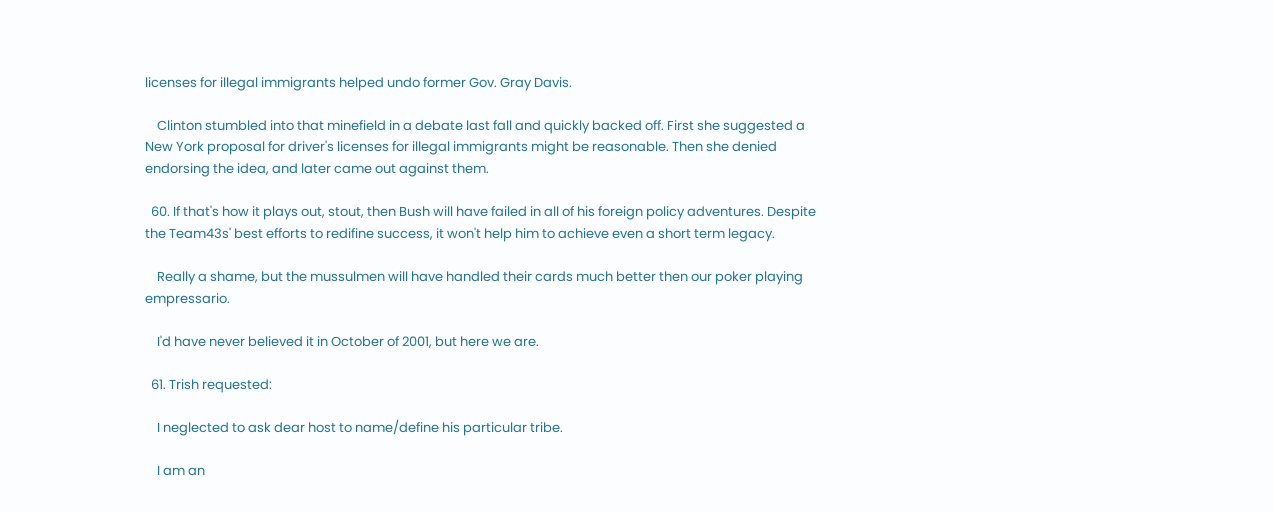licenses for illegal immigrants helped undo former Gov. Gray Davis.

    Clinton stumbled into that minefield in a debate last fall and quickly backed off. First she suggested a New York proposal for driver's licenses for illegal immigrants might be reasonable. Then she denied endorsing the idea, and later came out against them.

  60. If that's how it plays out, stout, then Bush will have failed in all of his foreign policy adventures. Despite the Team43s' best efforts to redifine success, it won't help him to achieve even a short term legacy.

    Really a shame, but the mussulmen will have handled their cards much better then our poker playing empressario.

    I'd have never believed it in October of 2001, but here we are.

  61. Trish requested:

    I neglected to ask dear host to name/define his particular tribe.

    I am an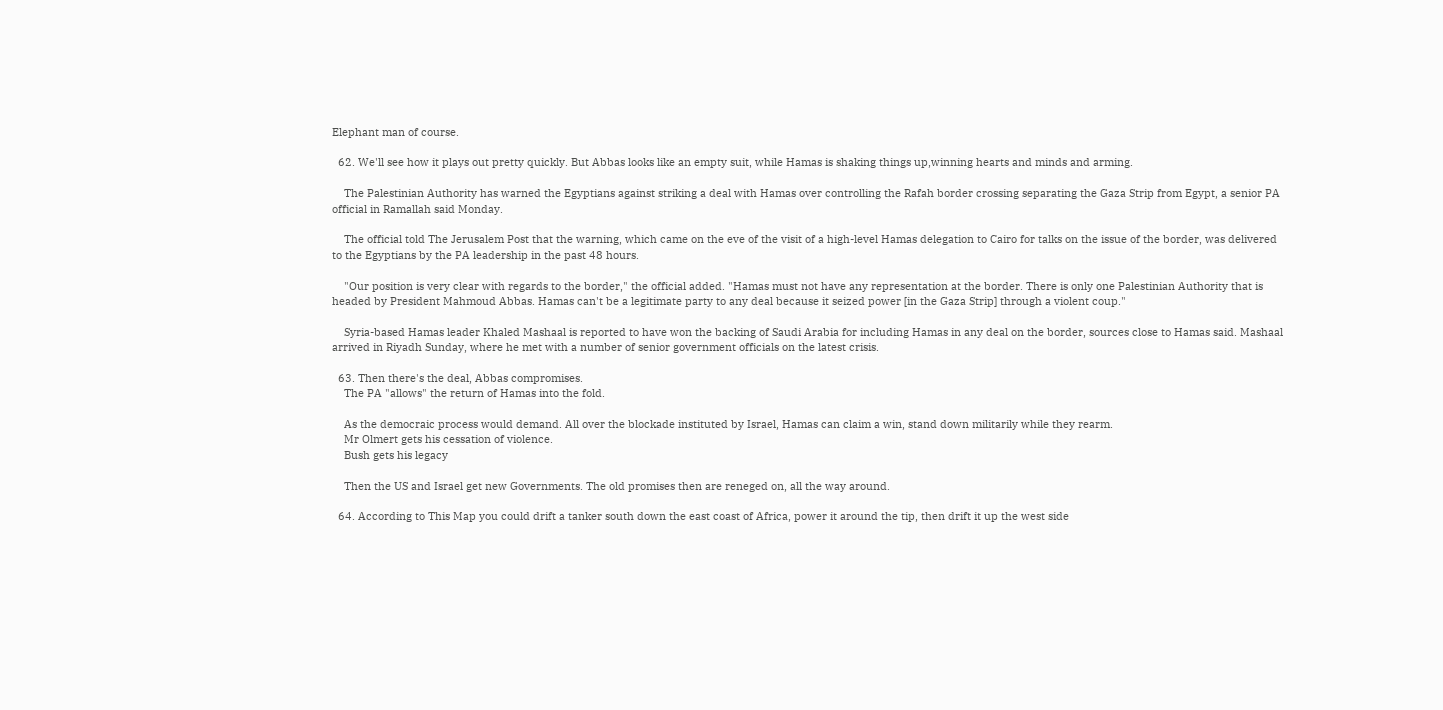Elephant man of course.

  62. We'll see how it plays out pretty quickly. But Abbas looks like an empty suit, while Hamas is shaking things up,winning hearts and minds and arming.

    The Palestinian Authority has warned the Egyptians against striking a deal with Hamas over controlling the Rafah border crossing separating the Gaza Strip from Egypt, a senior PA official in Ramallah said Monday.

    The official told The Jerusalem Post that the warning, which came on the eve of the visit of a high-level Hamas delegation to Cairo for talks on the issue of the border, was delivered to the Egyptians by the PA leadership in the past 48 hours.

    "Our position is very clear with regards to the border," the official added. "Hamas must not have any representation at the border. There is only one Palestinian Authority that is headed by President Mahmoud Abbas. Hamas can't be a legitimate party to any deal because it seized power [in the Gaza Strip] through a violent coup."

    Syria-based Hamas leader Khaled Mashaal is reported to have won the backing of Saudi Arabia for including Hamas in any deal on the border, sources close to Hamas said. Mashaal arrived in Riyadh Sunday, where he met with a number of senior government officials on the latest crisis.

  63. Then there's the deal, Abbas compromises.
    The PA "allows" the return of Hamas into the fold.

    As the democraic process would demand. All over the blockade instituted by Israel, Hamas can claim a win, stand down militarily while they rearm.
    Mr Olmert gets his cessation of violence.
    Bush gets his legacy

    Then the US and Israel get new Governments. The old promises then are reneged on, all the way around.

  64. According to This Map you could drift a tanker south down the east coast of Africa, power it around the tip, then drift it up the west side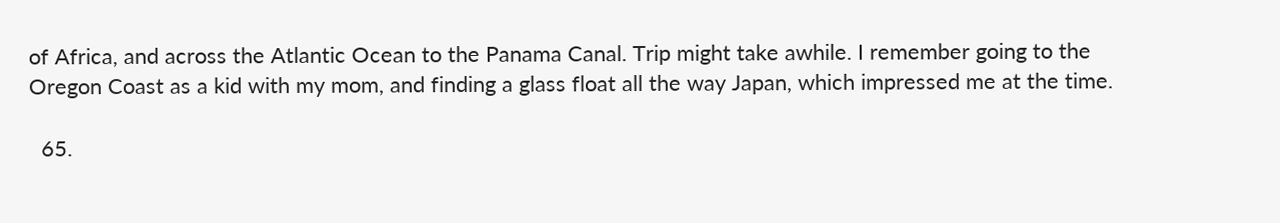of Africa, and across the Atlantic Ocean to the Panama Canal. Trip might take awhile. I remember going to the Oregon Coast as a kid with my mom, and finding a glass float all the way Japan, which impressed me at the time.

  65.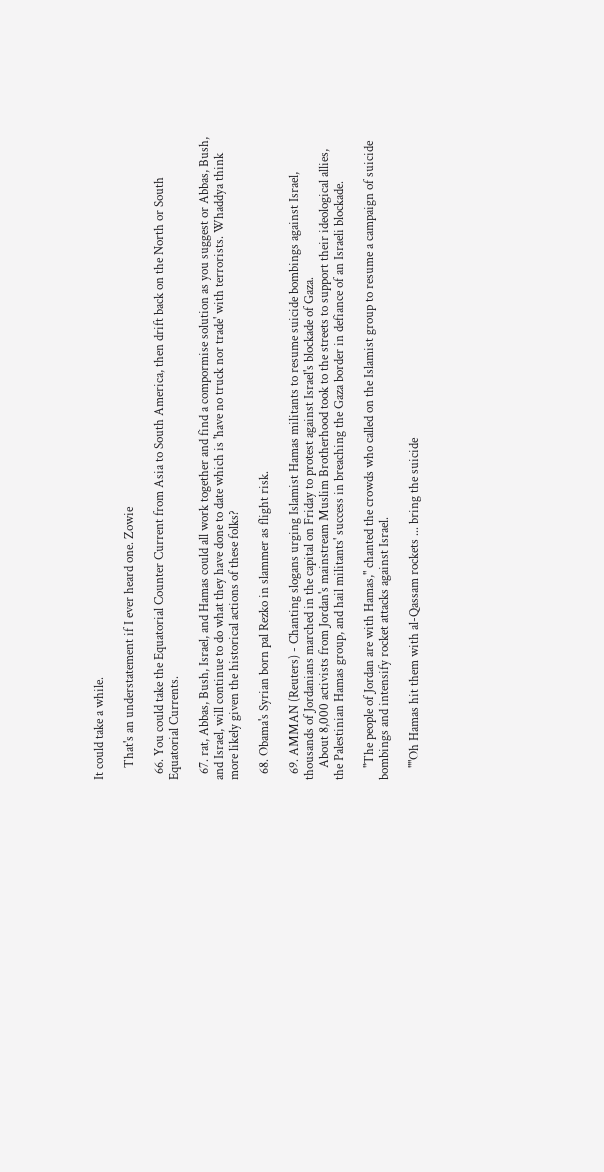It could take a while.

    That's an understatement if I ever heard one. Zowie

  66. You could take the Equatorial Counter Current from Asia to South America, then drift back on the North or South Equatorial Currents.

  67. rat, Abbas, Bush, Israel, and Hamas could all work together and find a compormise solution as you suggest or Abbas, Bush, and Israel, will continue to do what they have done to date which is 'have no truck nor trade' with terrorists. Whaddya think more likely given the historical actions of these folks?

  68. Obama's Syrian born pal Rezko in slammer as flight risk.

  69. AMMAN (Reuters) - Chanting slogans urging Islamist Hamas militants to resume suicide bombings against Israel, thousands of Jordanians marched in the capital on Friday to protest against Israel's blockade of Gaza.
    About 8,000 activists from Jordan's mainstream Muslim Brotherhood took to the streets to support their ideological allies, the Palestinian Hamas group, and hail militants' success in breaching the Gaza border in defiance of an Israeli blockade.

    "The people of Jordan are with Hamas," chanted the crowds who called on the Islamist group to resume a campaign of suicide bombings and intensify rocket attacks against Israel.

    ""Oh Hamas hit them with al-Qassam rockets ... bring the suicide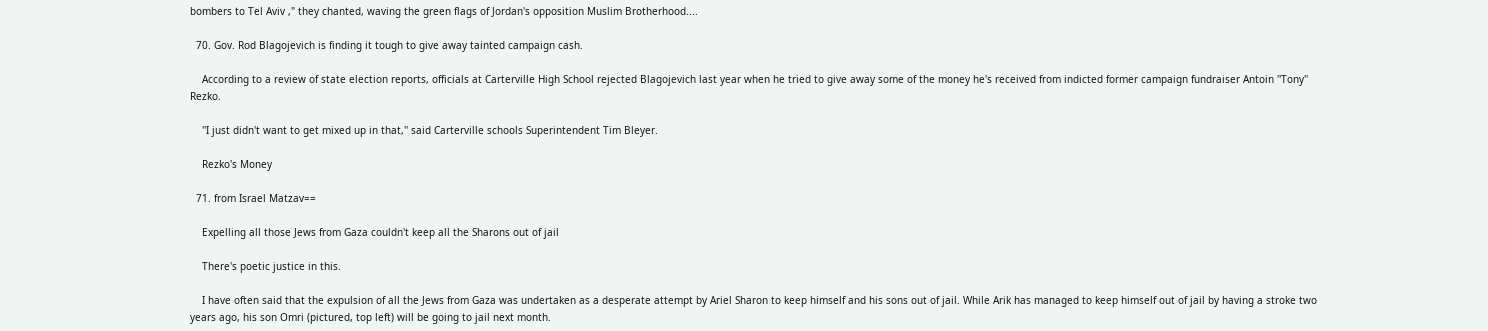bombers to Tel Aviv ," they chanted, waving the green flags of Jordan's opposition Muslim Brotherhood....

  70. Gov. Rod Blagojevich is finding it tough to give away tainted campaign cash.

    According to a review of state election reports, officials at Carterville High School rejected Blagojevich last year when he tried to give away some of the money he's received from indicted former campaign fundraiser Antoin ''Tony'' Rezko.

    ''I just didn't want to get mixed up in that,'' said Carterville schools Superintendent Tim Bleyer.

    Rezko's Money

  71. from Israel Matzav==

    Expelling all those Jews from Gaza couldn't keep all the Sharons out of jail

    There's poetic justice in this.

    I have often said that the expulsion of all the Jews from Gaza was undertaken as a desperate attempt by Ariel Sharon to keep himself and his sons out of jail. While Arik has managed to keep himself out of jail by having a stroke two years ago, his son Omri (pictured, top left) will be going to jail next month.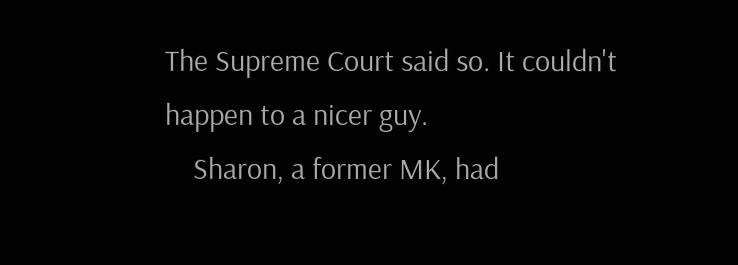The Supreme Court said so. It couldn't happen to a nicer guy.
    Sharon, a former MK, had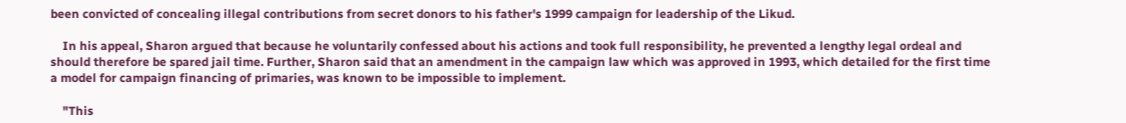been convicted of concealing illegal contributions from secret donors to his father's 1999 campaign for leadership of the Likud.

    In his appeal, Sharon argued that because he voluntarily confessed about his actions and took full responsibility, he prevented a lengthy legal ordeal and should therefore be spared jail time. Further, Sharon said that an amendment in the campaign law which was approved in 1993, which detailed for the first time a model for campaign financing of primaries, was known to be impossible to implement.

    "This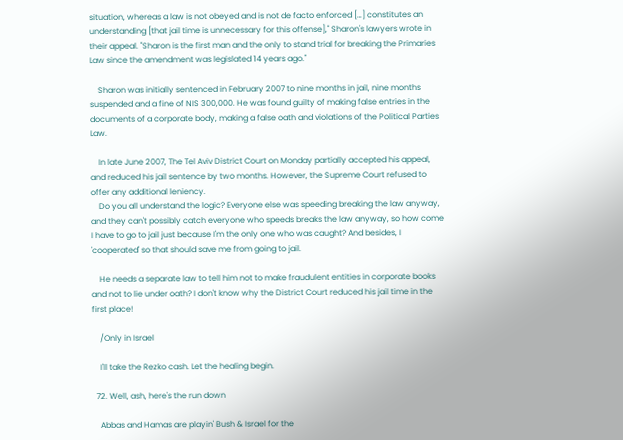situation, whereas a law is not obeyed and is not de facto enforced […] constitutes an understanding [that jail time is unnecessary for this offense]," Sharon's lawyers wrote in their appeal. "Sharon is the first man and the only to stand trial for breaking the Primaries Law since the amendment was legislated 14 years ago."

    Sharon was initially sentenced in February 2007 to nine months in jail, nine months suspended and a fine of NIS 300,000. He was found guilty of making false entries in the documents of a corporate body, making a false oath and violations of the Political Parties Law.

    In late June 2007, The Tel Aviv District Court on Monday partially accepted his appeal, and reduced his jail sentence by two months. However, the Supreme Court refused to offer any additional leniency.
    Do you all understand the logic? Everyone else was speeding breaking the law anyway, and they can't possibly catch everyone who speeds breaks the law anyway, so how come I have to go to jail just because I'm the only one who was caught? And besides, I 'cooperated' so that should save me from going to jail.

    He needs a separate law to tell him not to make fraudulent entities in corporate books and not to lie under oath? I don't know why the District Court reduced his jail time in the first place!

    /Only in Israel

    I'll take the Rezko cash. Let the healing begin.

  72. Well, ash, here's the run down

    Abbas and Hamas are playin' Bush & Israel for the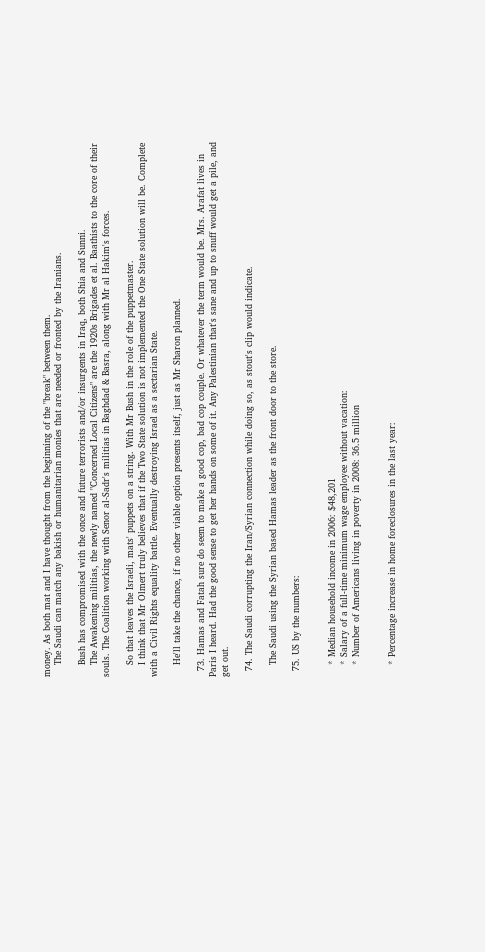money. As both mat and I have thought from the beginning of the "break" between them.
    The Saudi can match any bakish or humanitarian monies that are needed or fronted by the Iranians.

    Bush has compromised with the once and future terrorists and/or insurgents in Iraq, both Shia and Sunni.
    The Awakening militias, the newly named "Concerned Local Citizens" are the 1920s Brigades et al. Baathists to the core of their souls. The Coalition working with Senor al-Sadr's militias in Baghdad & Basra, along with Mr al Hakim's forces.

    So that leaves the Israeli, mats' puppets on a string. With Mr Bush in the role of the puppetmaster.
    I think that Mr Olmert truly believes that if the Two State solution is not implemented the One State solution will be. Complete with a Civil Rights equality battle. Eventually destroying Israel as a sectarian State.

    He'll take the chance, if no other viable option presents itself, just as Mr Sharon planned.

  73. Hamas and Fatah sure do seem to make a good cop, bad cop couple. Or whatever the term would be. Mrs. Arafat lives in Paris I heard. Had the good sense to get her hands on some of it. Any Palestinian that's sane and up to snuff would get a pile, and get out.

  74. The Saudi corrupting the Iran/Syrian connection while doing so, as stout's clip would indicate.

    The Saudi using the Syrian based Hamas leader as the front door to the store.

  75. US by the numbers:


    * Median household income in 2006: $48,201
    * Salary of a full-time minimum wage employee without vacation:
    * Number of Americans living in poverty in 2008: 36.5 million


    * Percentage increase in home foreclosures in the last year: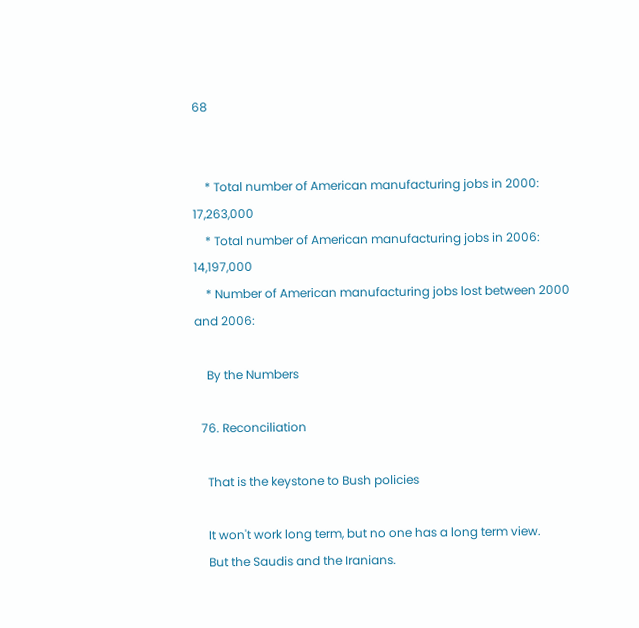68


    * Total number of American manufacturing jobs in 2000: 17,263,000
    * Total number of American manufacturing jobs in 2006: 14,197,000
    * Number of American manufacturing jobs lost between 2000 and 2006:

    By the Numbers

  76. Reconciliation

    That is the keystone to Bush policies

    It won't work long term, but no one has a long term view.
    But the Saudis and the Iranians.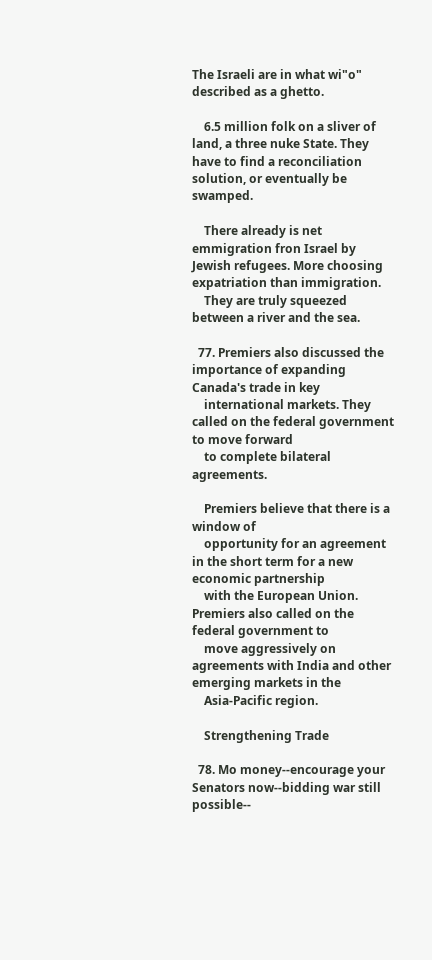The Israeli are in what wi"o" described as a ghetto.

    6.5 million folk on a sliver of land, a three nuke State. They have to find a reconciliation solution, or eventually be swamped.

    There already is net emmigration fron Israel by Jewish refugees. More choosing expatriation than immigration.
    They are truly squeezed between a river and the sea.

  77. Premiers also discussed the importance of expanding Canada's trade in key
    international markets. They called on the federal government to move forward
    to complete bilateral agreements.

    Premiers believe that there is a window of
    opportunity for an agreement in the short term for a new economic partnership
    with the European Union. Premiers also called on the federal government to
    move aggressively on agreements with India and other emerging markets in the
    Asia-Pacific region.

    Strengthening Trade

  78. Mo money--encourage your Senators now--bidding war still possible--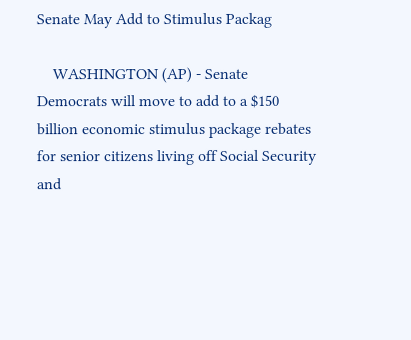Senate May Add to Stimulus Packag

    WASHINGTON (AP) - Senate Democrats will move to add to a $150 billion economic stimulus package rebates for senior citizens living off Social Security and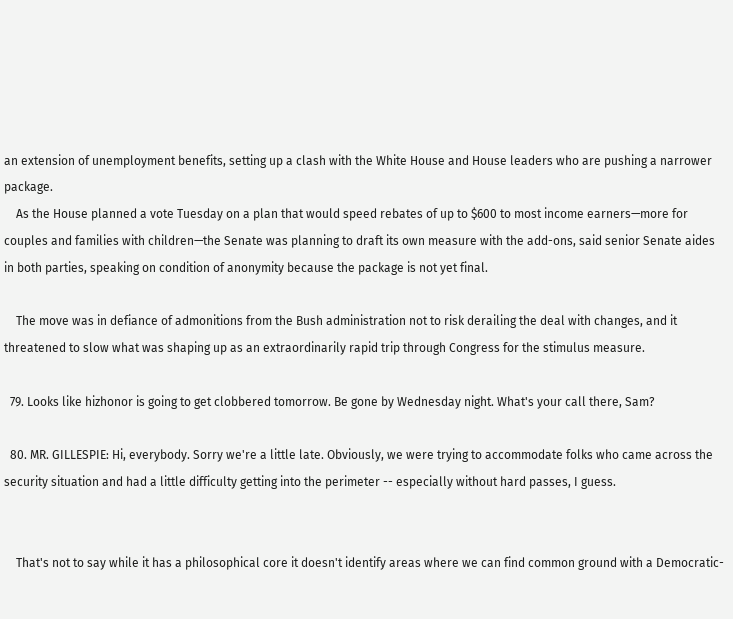an extension of unemployment benefits, setting up a clash with the White House and House leaders who are pushing a narrower package.
    As the House planned a vote Tuesday on a plan that would speed rebates of up to $600 to most income earners—more for couples and families with children—the Senate was planning to draft its own measure with the add-ons, said senior Senate aides in both parties, speaking on condition of anonymity because the package is not yet final.

    The move was in defiance of admonitions from the Bush administration not to risk derailing the deal with changes, and it threatened to slow what was shaping up as an extraordinarily rapid trip through Congress for the stimulus measure.

  79. Looks like hizhonor is going to get clobbered tomorrow. Be gone by Wednesday night. What's your call there, Sam?

  80. MR. GILLESPIE: Hi, everybody. Sorry we're a little late. Obviously, we were trying to accommodate folks who came across the security situation and had a little difficulty getting into the perimeter -- especially without hard passes, I guess.


    That's not to say while it has a philosophical core it doesn't identify areas where we can find common ground with a Democratic-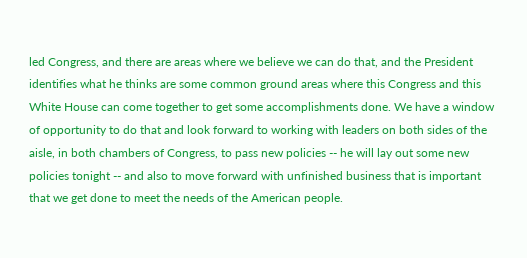led Congress, and there are areas where we believe we can do that, and the President identifies what he thinks are some common ground areas where this Congress and this White House can come together to get some accomplishments done. We have a window of opportunity to do that and look forward to working with leaders on both sides of the aisle, in both chambers of Congress, to pass new policies -- he will lay out some new policies tonight -- and also to move forward with unfinished business that is important that we get done to meet the needs of the American people.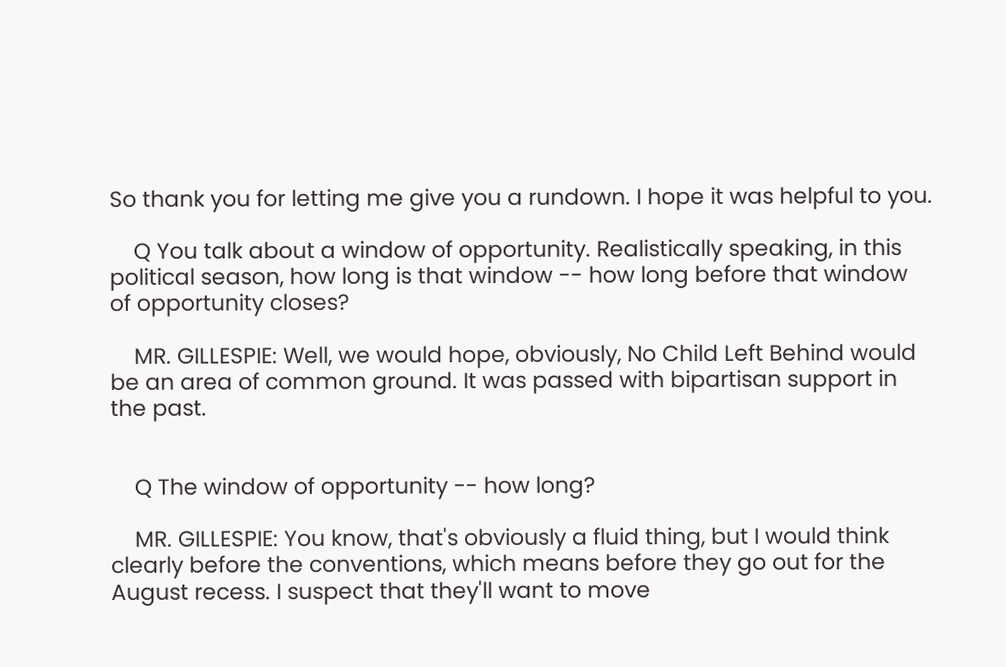So thank you for letting me give you a rundown. I hope it was helpful to you.

    Q You talk about a window of opportunity. Realistically speaking, in this political season, how long is that window -- how long before that window of opportunity closes?

    MR. GILLESPIE: Well, we would hope, obviously, No Child Left Behind would be an area of common ground. It was passed with bipartisan support in the past.


    Q The window of opportunity -- how long?

    MR. GILLESPIE: You know, that's obviously a fluid thing, but I would think clearly before the conventions, which means before they go out for the August recess. I suspect that they'll want to move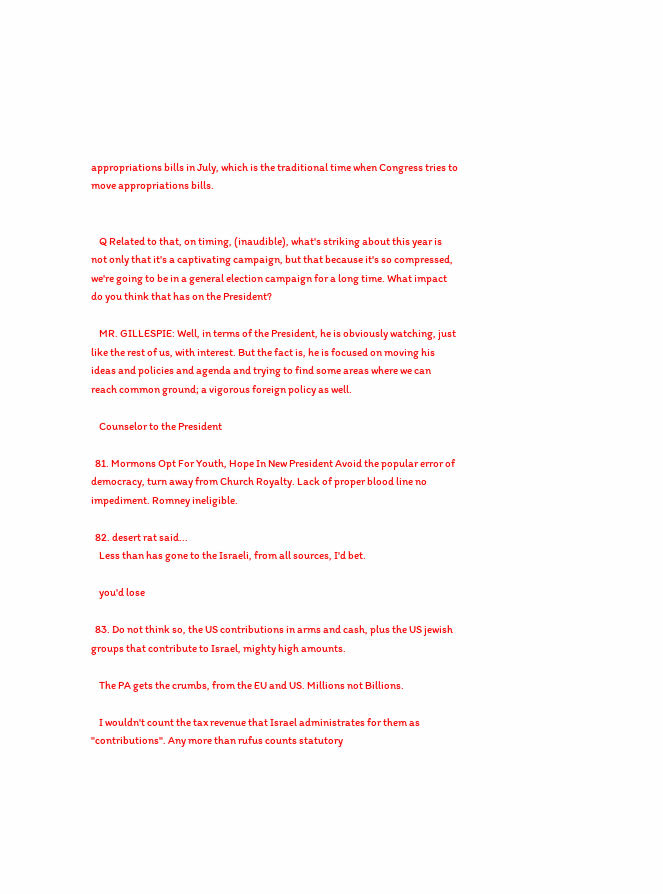appropriations bills in July, which is the traditional time when Congress tries to move appropriations bills.


    Q Related to that, on timing, (inaudible), what's striking about this year is not only that it's a captivating campaign, but that because it's so compressed, we're going to be in a general election campaign for a long time. What impact do you think that has on the President?

    MR. GILLESPIE: Well, in terms of the President, he is obviously watching, just like the rest of us, with interest. But the fact is, he is focused on moving his ideas and policies and agenda and trying to find some areas where we can reach common ground; a vigorous foreign policy as well.

    Counselor to the President

  81. Mormons Opt For Youth, Hope In New President Avoid the popular error of democracy, turn away from Church Royalty. Lack of proper blood line no impediment. Romney ineligible.

  82. desert rat said...
    Less than has gone to the Israeli, from all sources, I'd bet.

    you'd lose

  83. Do not think so, the US contributions in arms and cash, plus the US jewish groups that contribute to Israel, mighty high amounts.

    The PA gets the crumbs, from the EU and US. Millions not Billions.

    I wouldn't count the tax revenue that Israel administrates for them as "contributions". Any more than rufus counts statutory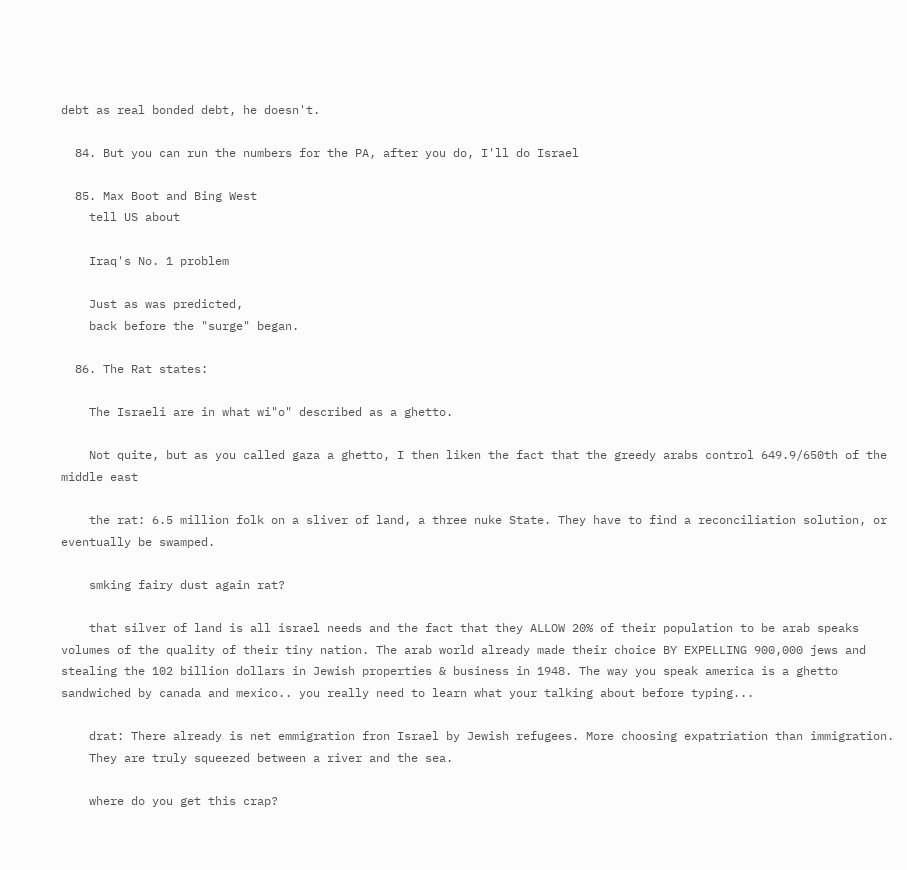debt as real bonded debt, he doesn't.

  84. But you can run the numbers for the PA, after you do, I'll do Israel

  85. Max Boot and Bing West
    tell US about

    Iraq's No. 1 problem

    Just as was predicted,
    back before the "surge" began.

  86. The Rat states:

    The Israeli are in what wi"o" described as a ghetto.

    Not quite, but as you called gaza a ghetto, I then liken the fact that the greedy arabs control 649.9/650th of the middle east

    the rat: 6.5 million folk on a sliver of land, a three nuke State. They have to find a reconciliation solution, or eventually be swamped.

    smking fairy dust again rat?

    that silver of land is all israel needs and the fact that they ALLOW 20% of their population to be arab speaks volumes of the quality of their tiny nation. The arab world already made their choice BY EXPELLING 900,000 jews and stealing the 102 billion dollars in Jewish properties & business in 1948. The way you speak america is a ghetto sandwiched by canada and mexico.. you really need to learn what your talking about before typing...

    drat: There already is net emmigration fron Israel by Jewish refugees. More choosing expatriation than immigration.
    They are truly squeezed between a river and the sea.

    where do you get this crap?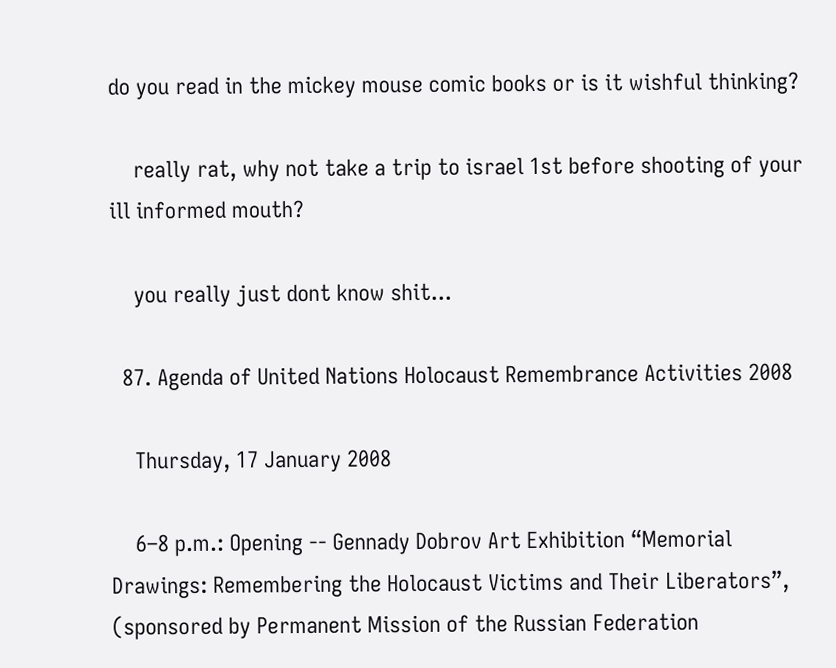do you read in the mickey mouse comic books or is it wishful thinking?

    really rat, why not take a trip to israel 1st before shooting of your ill informed mouth?

    you really just dont know shit...

  87. Agenda of United Nations Holocaust Remembrance Activities 2008

    Thursday, 17 January 2008

    6–8 p.m.: Opening -- Gennady Dobrov Art Exhibition “Memorial Drawings: Remembering the Holocaust Victims and Their Liberators”, (sponsored by Permanent Mission of the Russian Federation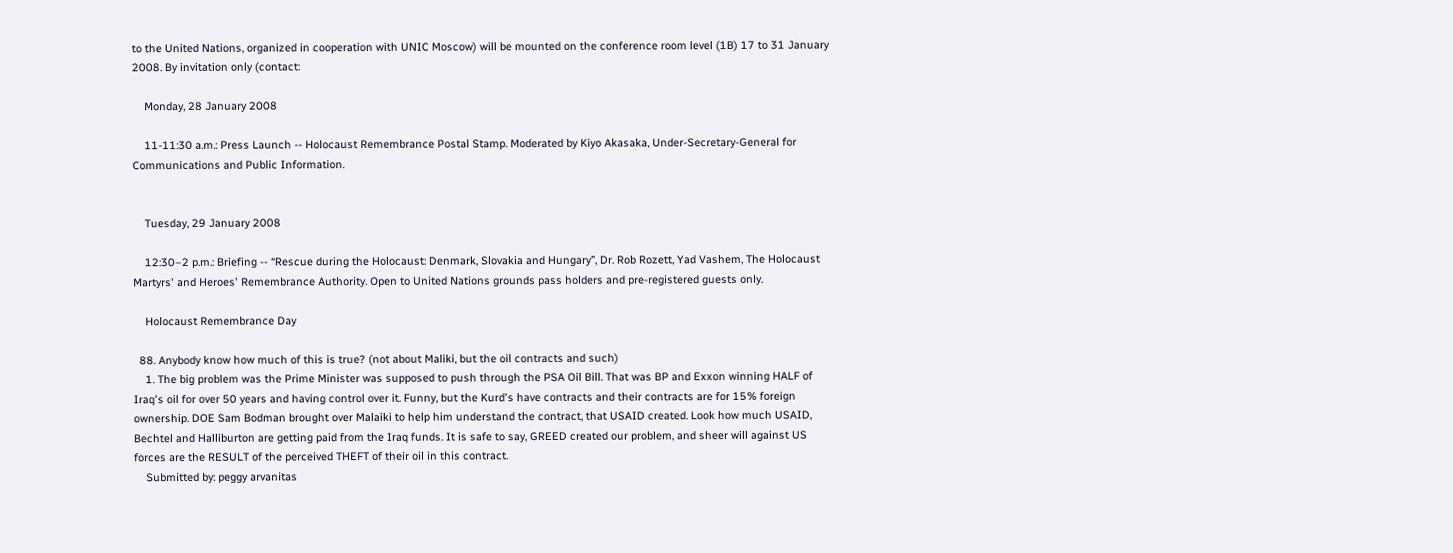to the United Nations, organized in cooperation with UNIC Moscow) will be mounted on the conference room level (1B) 17 to 31 January 2008. By invitation only (contact:

    Monday, 28 January 2008

    11-11:30 a.m.: Press Launch -- Holocaust Remembrance Postal Stamp. Moderated by Kiyo Akasaka, Under-Secretary-General for Communications and Public Information.


    Tuesday, 29 January 2008

    12:30–2 p.m.: Briefing -- “Rescue during the Holocaust: Denmark, Slovakia and Hungary”, Dr. Rob Rozett, Yad Vashem, The Holocaust Martyrs' and Heroes' Remembrance Authority. Open to United Nations grounds pass holders and pre-registered guests only.

    Holocaust Remembrance Day

  88. Anybody know how much of this is true? (not about Maliki, but the oil contracts and such)
    1. The big problem was the Prime Minister was supposed to push through the PSA Oil Bill. That was BP and Exxon winning HALF of Iraq's oil for over 50 years and having control over it. Funny, but the Kurd's have contracts and their contracts are for 15% foreign ownership. DOE Sam Bodman brought over Malaiki to help him understand the contract, that USAID created. Look how much USAID, Bechtel and Halliburton are getting paid from the Iraq funds. It is safe to say, GREED created our problem, and sheer will against US forces are the RESULT of the perceived THEFT of their oil in this contract.
    Submitted by: peggy arvanitas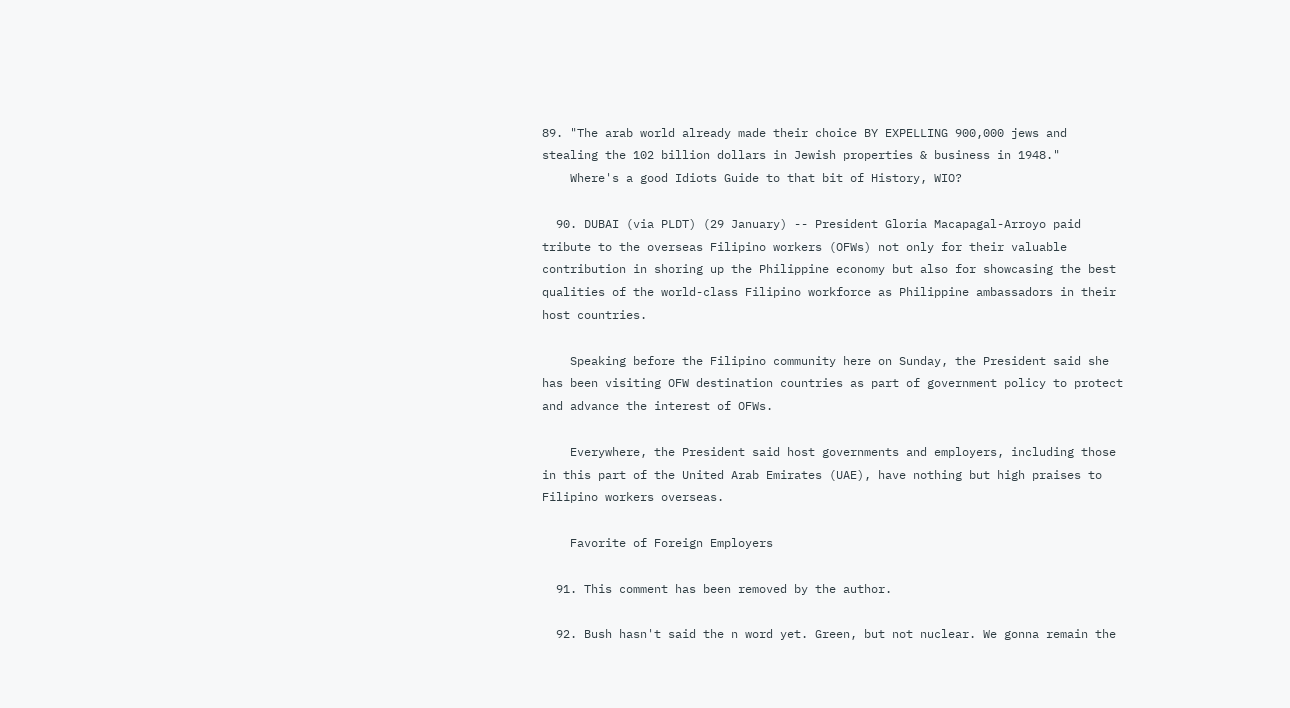89. "The arab world already made their choice BY EXPELLING 900,000 jews and stealing the 102 billion dollars in Jewish properties & business in 1948."
    Where's a good Idiots Guide to that bit of History, WIO?

  90. DUBAI (via PLDT) (29 January) -- President Gloria Macapagal-Arroyo paid tribute to the overseas Filipino workers (OFWs) not only for their valuable contribution in shoring up the Philippine economy but also for showcasing the best qualities of the world-class Filipino workforce as Philippine ambassadors in their host countries.

    Speaking before the Filipino community here on Sunday, the President said she has been visiting OFW destination countries as part of government policy to protect and advance the interest of OFWs.

    Everywhere, the President said host governments and employers, including those in this part of the United Arab Emirates (UAE), have nothing but high praises to Filipino workers overseas.

    Favorite of Foreign Employers

  91. This comment has been removed by the author.

  92. Bush hasn't said the n word yet. Green, but not nuclear. We gonna remain the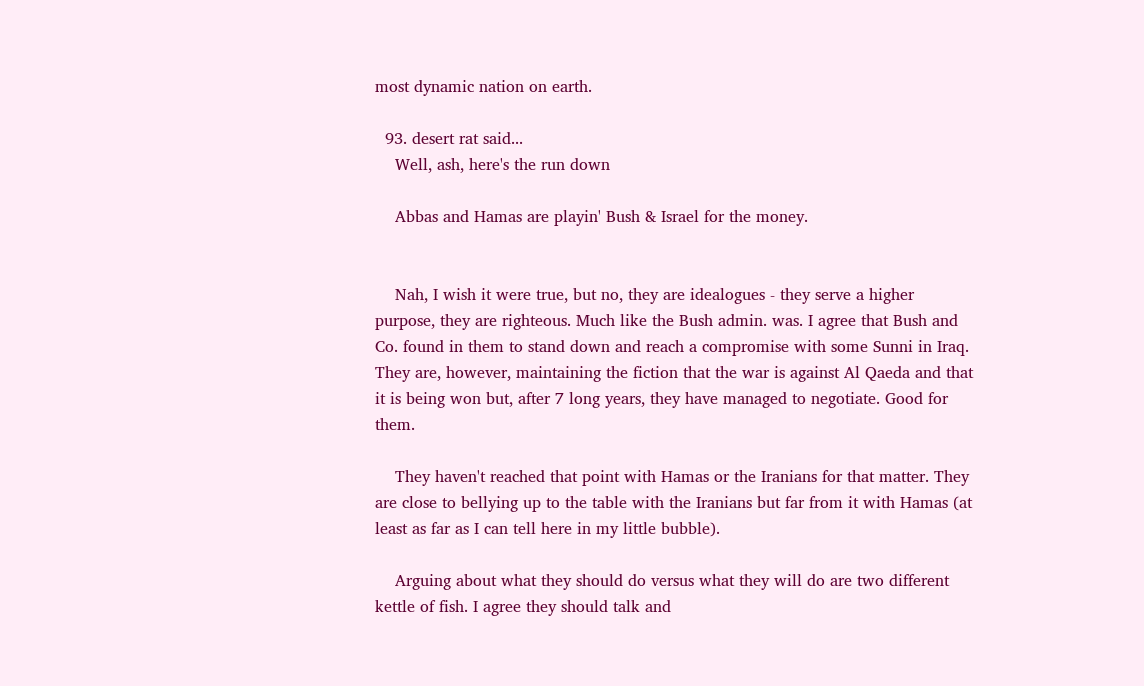most dynamic nation on earth.

  93. desert rat said...
    Well, ash, here's the run down

    Abbas and Hamas are playin' Bush & Israel for the money.


    Nah, I wish it were true, but no, they are idealogues - they serve a higher purpose, they are righteous. Much like the Bush admin. was. I agree that Bush and Co. found in them to stand down and reach a compromise with some Sunni in Iraq. They are, however, maintaining the fiction that the war is against Al Qaeda and that it is being won but, after 7 long years, they have managed to negotiate. Good for them.

    They haven't reached that point with Hamas or the Iranians for that matter. They are close to bellying up to the table with the Iranians but far from it with Hamas (at least as far as I can tell here in my little bubble).

    Arguing about what they should do versus what they will do are two different kettle of fish. I agree they should talk and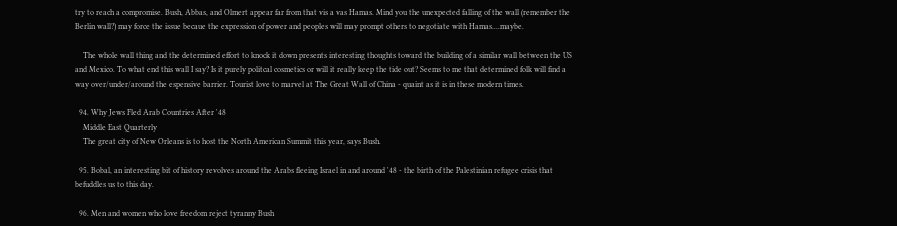try to reach a compromise. Bush, Abbas, and Olmert appear far from that vis a vas Hamas. Mind you the unexpected falling of the wall (remember the Berlin wall?) may force the issue becaue the expression of power and peoples will may prompt others to negotiate with Hamas....maybe.

    The whole wall thing and the determined effort to knock it down presents interesting thoughts toward the building of a similar wall between the US and Mexico. To what end this wall I say? Is it purely politcal cosmetics or will it really keep the tide out? Seems to me that determined folk will find a way over/under/around the espensive barrier. Tourist love to marvel at The Great Wall of China - quaint as it is in these modern times.

  94. Why Jews Fled Arab Countries After '48
    Middle East Quarterly
    The great city of New Orleans is to host the North American Summit this year, says Bush.

  95. Bobal, an interesting bit of history revolves around the Arabs fleeing Israel in and around '48 - the birth of the Palestinian refugee crisis that befuddles us to this day.

  96. Men and women who love freedom reject tyranny Bush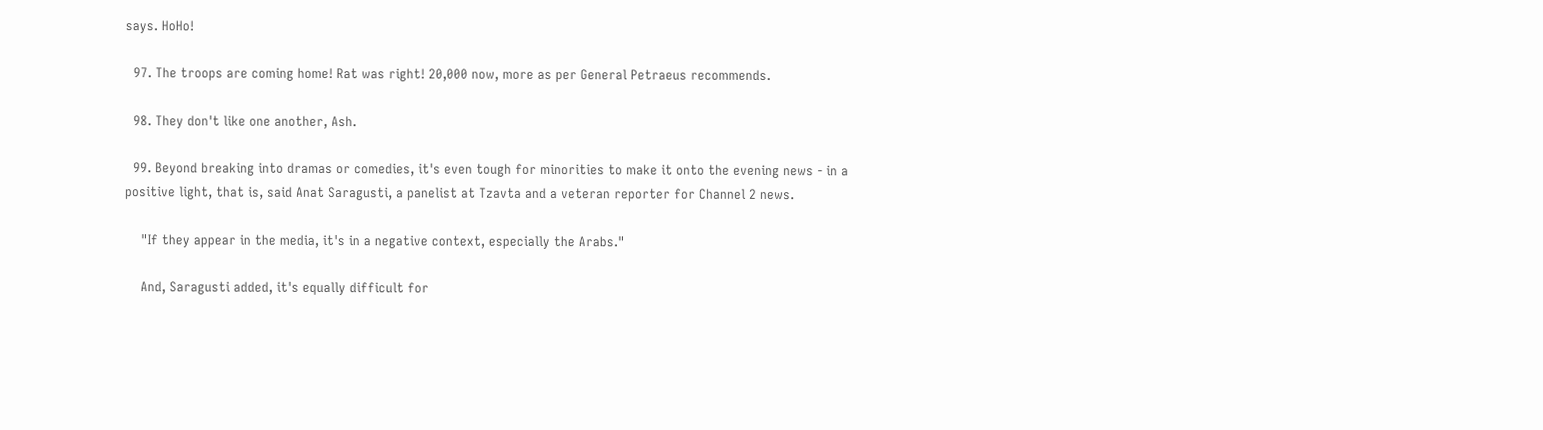says. HoHo!

  97. The troops are coming home! Rat was right! 20,000 now, more as per General Petraeus recommends.

  98. They don't like one another, Ash.

  99. Beyond breaking into dramas or comedies, it's even tough for minorities to make it onto the evening news - in a positive light, that is, said Anat Saragusti, a panelist at Tzavta and a veteran reporter for Channel 2 news.

    "If they appear in the media, it's in a negative context, especially the Arabs."

    And, Saragusti added, it's equally difficult for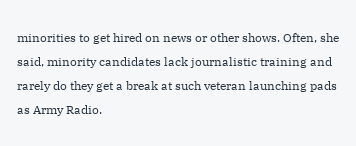minorities to get hired on news or other shows. Often, she said, minority candidates lack journalistic training and rarely do they get a break at such veteran launching pads as Army Radio.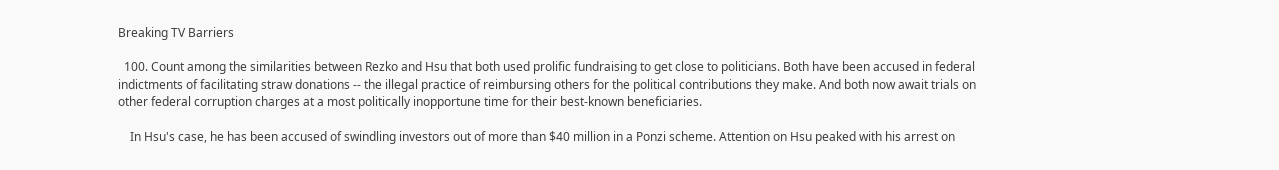Breaking TV Barriers

  100. Count among the similarities between Rezko and Hsu that both used prolific fundraising to get close to politicians. Both have been accused in federal indictments of facilitating straw donations -- the illegal practice of reimbursing others for the political contributions they make. And both now await trials on other federal corruption charges at a most politically inopportune time for their best-known beneficiaries.

    In Hsu's case, he has been accused of swindling investors out of more than $40 million in a Ponzi scheme. Attention on Hsu peaked with his arrest on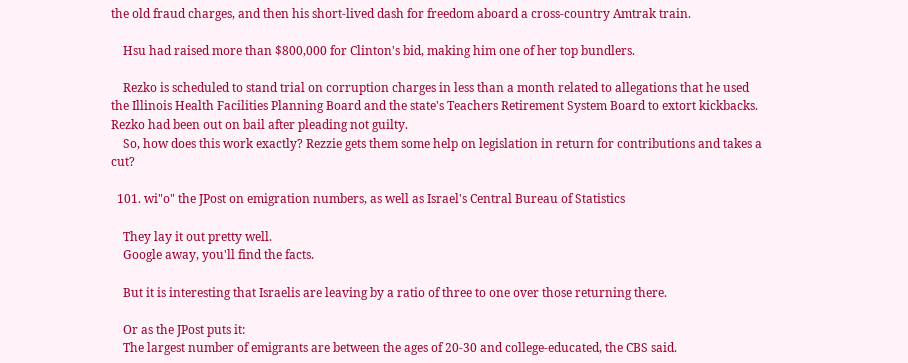the old fraud charges, and then his short-lived dash for freedom aboard a cross-country Amtrak train.

    Hsu had raised more than $800,000 for Clinton's bid, making him one of her top bundlers.

    Rezko is scheduled to stand trial on corruption charges in less than a month related to allegations that he used the Illinois Health Facilities Planning Board and the state's Teachers Retirement System Board to extort kickbacks. Rezko had been out on bail after pleading not guilty.
    So, how does this work exactly? Rezzie gets them some help on legislation in return for contributions and takes a cut?

  101. wi"o" the JPost on emigration numbers, as well as Israel's Central Bureau of Statistics

    They lay it out pretty well.
    Google away, you'll find the facts.

    But it is interesting that Israelis are leaving by a ratio of three to one over those returning there.

    Or as the JPost puts it:
    The largest number of emigrants are between the ages of 20-30 and college-educated, the CBS said.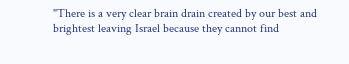"There is a very clear brain drain created by our best and brightest leaving Israel because they cannot find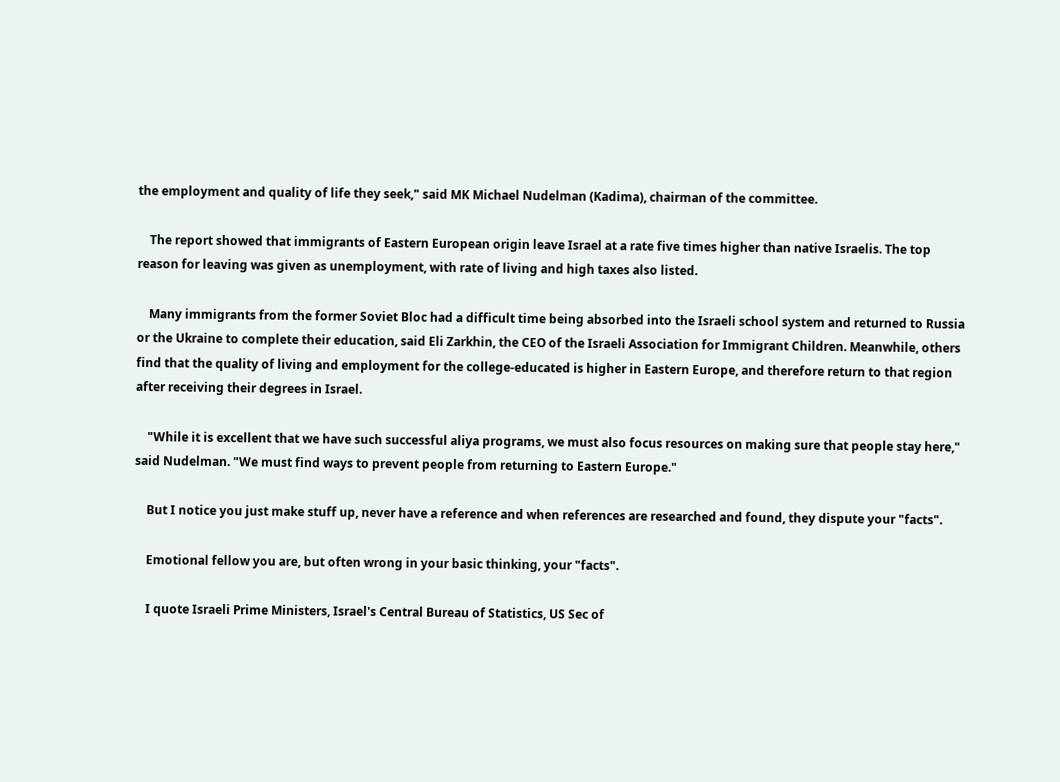the employment and quality of life they seek," said MK Michael Nudelman (Kadima), chairman of the committee.

    The report showed that immigrants of Eastern European origin leave Israel at a rate five times higher than native Israelis. The top reason for leaving was given as unemployment, with rate of living and high taxes also listed.

    Many immigrants from the former Soviet Bloc had a difficult time being absorbed into the Israeli school system and returned to Russia or the Ukraine to complete their education, said Eli Zarkhin, the CEO of the Israeli Association for Immigrant Children. Meanwhile, others find that the quality of living and employment for the college-educated is higher in Eastern Europe, and therefore return to that region after receiving their degrees in Israel.

    "While it is excellent that we have such successful aliya programs, we must also focus resources on making sure that people stay here," said Nudelman. "We must find ways to prevent people from returning to Eastern Europe."

    But I notice you just make stuff up, never have a reference and when references are researched and found, they dispute your "facts".

    Emotional fellow you are, but often wrong in your basic thinking, your "facts".

    I quote Israeli Prime Ministers, Israel's Central Bureau of Statistics, US Sec of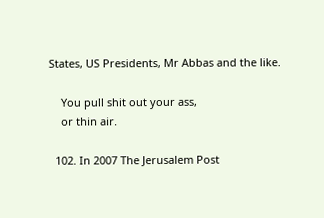States, US Presidents, Mr Abbas and the like.

    You pull shit out your ass,
    or thin air.

  102. In 2007 The Jerusalem Post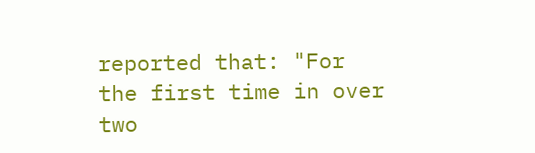reported that: "For the first time in over two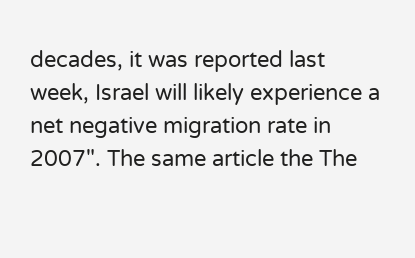decades, it was reported last week, Israel will likely experience a net negative migration rate in 2007". The same article the The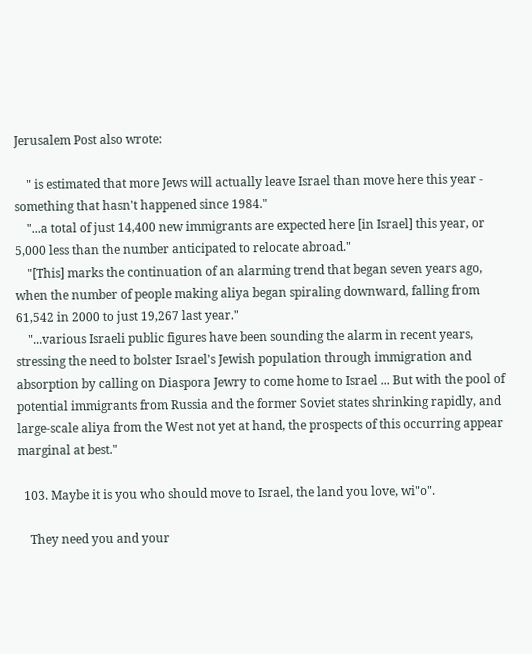Jerusalem Post also wrote:

    " is estimated that more Jews will actually leave Israel than move here this year - something that hasn't happened since 1984."
    "...a total of just 14,400 new immigrants are expected here [in Israel] this year, or 5,000 less than the number anticipated to relocate abroad."
    "[This] marks the continuation of an alarming trend that began seven years ago, when the number of people making aliya began spiraling downward, falling from 61,542 in 2000 to just 19,267 last year."
    "...various Israeli public figures have been sounding the alarm in recent years, stressing the need to bolster Israel's Jewish population through immigration and absorption by calling on Diaspora Jewry to come home to Israel ... But with the pool of potential immigrants from Russia and the former Soviet states shrinking rapidly, and large-scale aliya from the West not yet at hand, the prospects of this occurring appear marginal at best."

  103. Maybe it is you who should move to Israel, the land you love, wi"o".

    They need you and your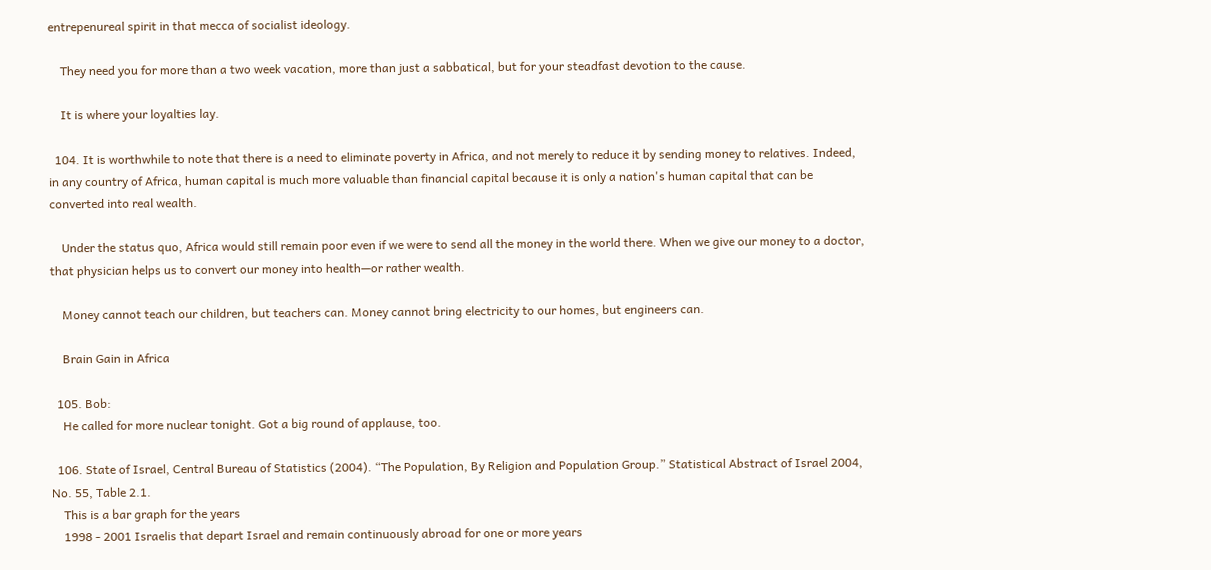entrepenureal spirit in that mecca of socialist ideology.

    They need you for more than a two week vacation, more than just a sabbatical, but for your steadfast devotion to the cause.

    It is where your loyalties lay.

  104. It is worthwhile to note that there is a need to eliminate poverty in Africa, and not merely to reduce it by sending money to relatives. Indeed, in any country of Africa, human capital is much more valuable than financial capital because it is only a nation's human capital that can be converted into real wealth.

    Under the status quo, Africa would still remain poor even if we were to send all the money in the world there. When we give our money to a doctor, that physician helps us to convert our money into health—or rather wealth.

    Money cannot teach our children, but teachers can. Money cannot bring electricity to our homes, but engineers can.

    Brain Gain in Africa

  105. Bob:
    He called for more nuclear tonight. Got a big round of applause, too.

  106. State of Israel, Central Bureau of Statistics (2004). “The Population, By Religion and Population Group.” Statistical Abstract of Israel 2004, No. 55, Table 2.1.
    This is a bar graph for the years
    1998 - 2001 Israelis that depart Israel and remain continuously abroad for one or more years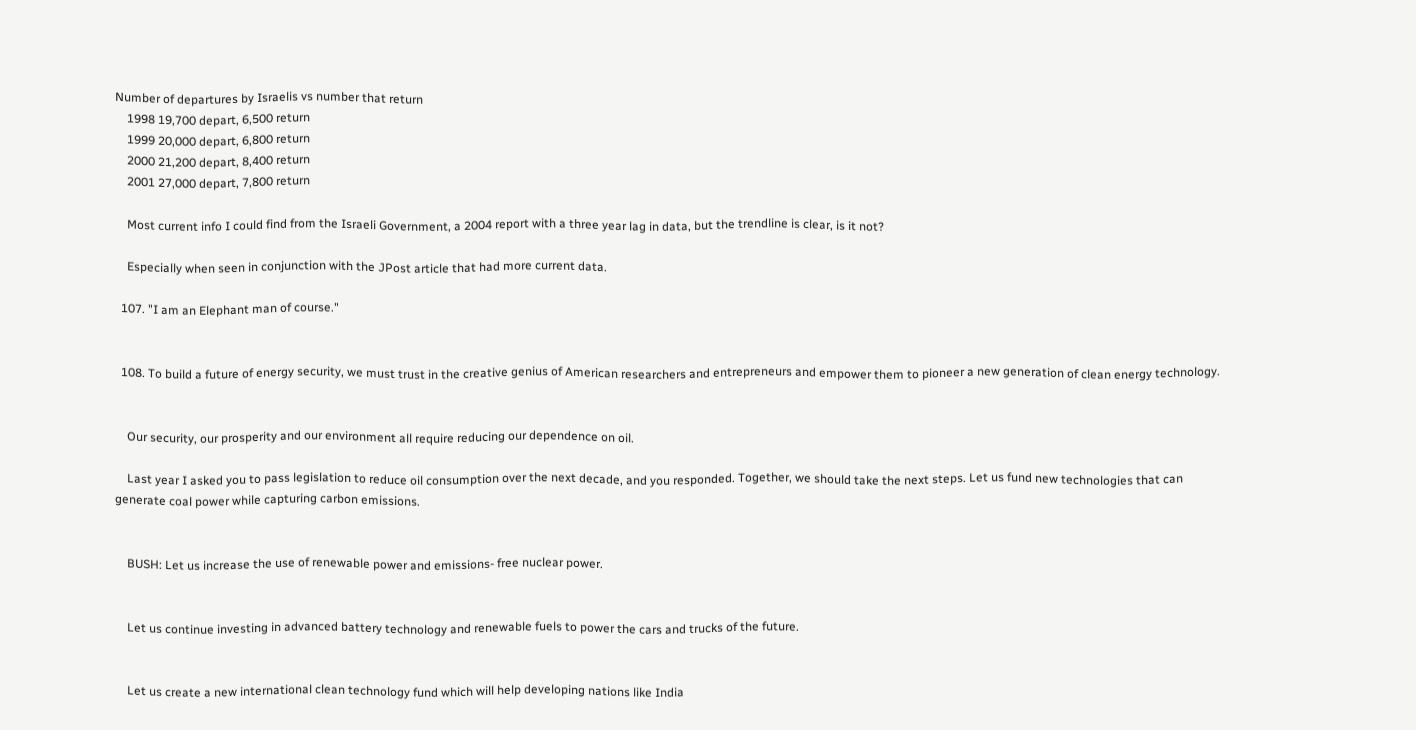Number of departures by Israelis vs number that return
    1998 19,700 depart, 6,500 return
    1999 20,000 depart, 6,800 return
    2000 21,200 depart, 8,400 return
    2001 27,000 depart, 7,800 return

    Most current info I could find from the Israeli Government, a 2004 report with a three year lag in data, but the trendline is clear, is it not?

    Especially when seen in conjunction with the JPost article that had more current data.

  107. "I am an Elephant man of course."


  108. To build a future of energy security, we must trust in the creative genius of American researchers and entrepreneurs and empower them to pioneer a new generation of clean energy technology.


    Our security, our prosperity and our environment all require reducing our dependence on oil.

    Last year I asked you to pass legislation to reduce oil consumption over the next decade, and you responded. Together, we should take the next steps. Let us fund new technologies that can generate coal power while capturing carbon emissions.


    BUSH: Let us increase the use of renewable power and emissions- free nuclear power.


    Let us continue investing in advanced battery technology and renewable fuels to power the cars and trucks of the future.


    Let us create a new international clean technology fund which will help developing nations like India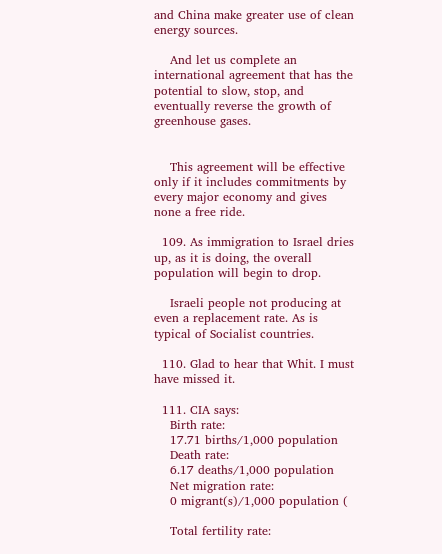and China make greater use of clean energy sources.

    And let us complete an international agreement that has the potential to slow, stop, and eventually reverse the growth of greenhouse gases.


    This agreement will be effective only if it includes commitments by every major economy and gives none a free ride.

  109. As immigration to Israel dries up, as it is doing, the overall population will begin to drop.

    Israeli people not producing at even a replacement rate. As is typical of Socialist countries.

  110. Glad to hear that Whit. I must have missed it.

  111. CIA says:
    Birth rate:
    17.71 births/1,000 population
    Death rate:
    6.17 deaths/1,000 population
    Net migration rate:
    0 migrant(s)/1,000 population (

    Total fertility rate: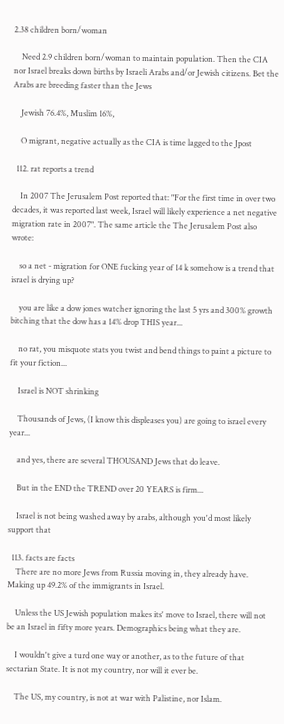2.38 children born/woman

    Need 2.9 children born/woman to maintain population. Then the CIA nor Israel breaks down births by Israeli Arabs and/or Jewish citizens. Bet the Arabs are breeding faster than the Jews

    Jewish 76.4%, Muslim 16%,

    O migrant, negative actually as the CIA is time lagged to the Jpost

  112. rat reports a trend

    In 2007 The Jerusalem Post reported that: "For the first time in over two decades, it was reported last week, Israel will likely experience a net negative migration rate in 2007". The same article the The Jerusalem Post also wrote:

    so a net - migration for ONE fucking year of 14 k somehow is a trend that israel is drying up?

    you are like a dow jones watcher ignoring the last 5 yrs and 300% growth bitching that the dow has a 14% drop THIS year...

    no rat, you misquote stats you twist and bend things to paint a picture to fit your fiction...

    Israel is NOT shrinking

    Thousands of Jews, (I know this displeases you) are going to israel every year...

    and yes, there are several THOUSAND Jews that do leave.

    But in the END the TREND over 20 YEARS is firm...

    Israel is not being washed away by arabs, although you'd most likely support that

  113. facts are facts
    There are no more Jews from Russia moving in, they already have. Making up 49.2% of the immigrants in Israel.

    Unless the US Jewish population makes its' move to Israel, there will not be an Israel in fifty more years. Demographics being what they are.

    I wouldn't give a turd one way or another, as to the future of that sectarian State. It is not my country, nor will it ever be.

    The US, my country, is not at war with Palistine, nor Islam.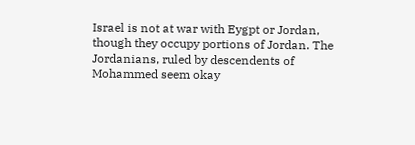Israel is not at war with Eygpt or Jordan, though they occupy portions of Jordan. The Jordanians, ruled by descendents of Mohammed seem okay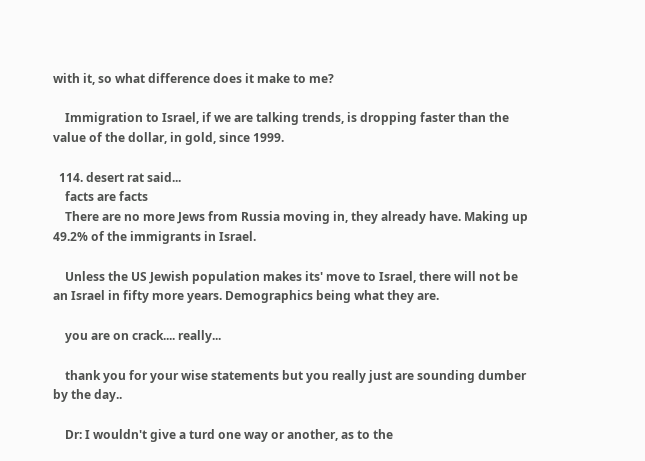with it, so what difference does it make to me?

    Immigration to Israel, if we are talking trends, is dropping faster than the value of the dollar, in gold, since 1999.

  114. desert rat said...
    facts are facts
    There are no more Jews from Russia moving in, they already have. Making up 49.2% of the immigrants in Israel.

    Unless the US Jewish population makes its' move to Israel, there will not be an Israel in fifty more years. Demographics being what they are.

    you are on crack.... really...

    thank you for your wise statements but you really just are sounding dumber by the day..

    Dr: I wouldn't give a turd one way or another, as to the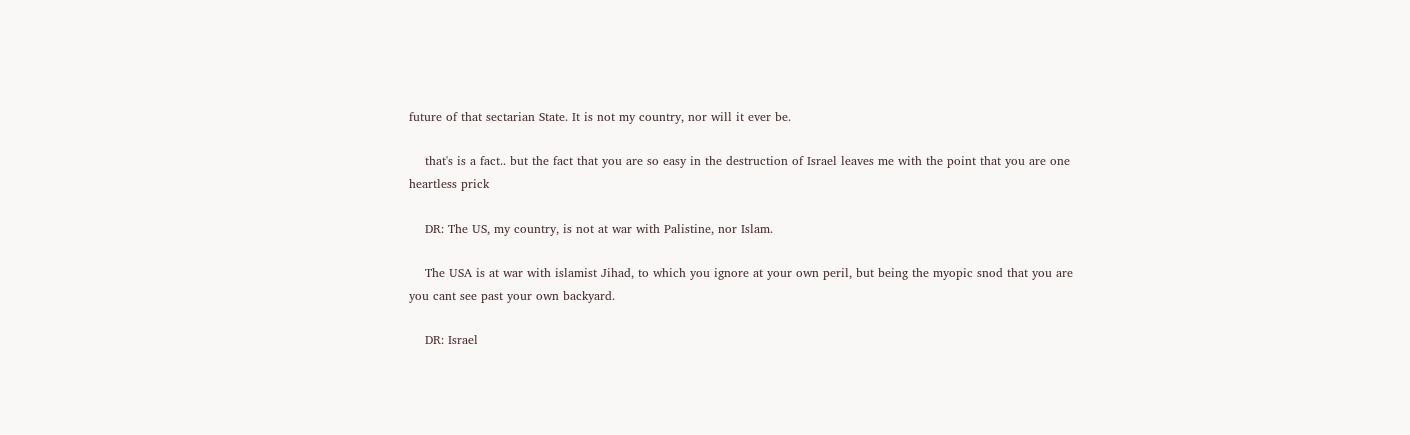future of that sectarian State. It is not my country, nor will it ever be.

    that's is a fact.. but the fact that you are so easy in the destruction of Israel leaves me with the point that you are one heartless prick

    DR: The US, my country, is not at war with Palistine, nor Islam.

    The USA is at war with islamist Jihad, to which you ignore at your own peril, but being the myopic snod that you are you cant see past your own backyard.

    DR: Israel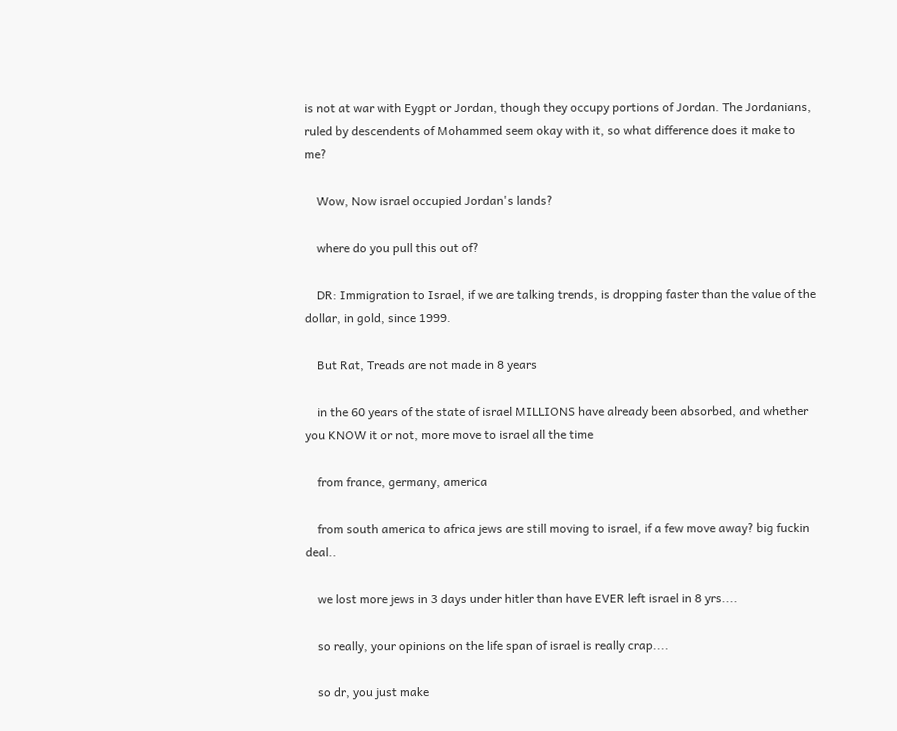is not at war with Eygpt or Jordan, though they occupy portions of Jordan. The Jordanians, ruled by descendents of Mohammed seem okay with it, so what difference does it make to me?

    Wow, Now israel occupied Jordan's lands?

    where do you pull this out of?

    DR: Immigration to Israel, if we are talking trends, is dropping faster than the value of the dollar, in gold, since 1999.

    But Rat, Treads are not made in 8 years

    in the 60 years of the state of israel MILLIONS have already been absorbed, and whether you KNOW it or not, more move to israel all the time

    from france, germany, america

    from south america to africa jews are still moving to israel, if a few move away? big fuckin deal..

    we lost more jews in 3 days under hitler than have EVER left israel in 8 yrs....

    so really, your opinions on the life span of israel is really crap....

    so dr, you just make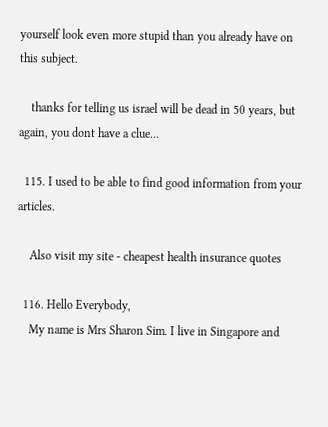yourself look even more stupid than you already have on this subject.

    thanks for telling us israel will be dead in 50 years, but again, you dont have a clue...

  115. I used to be able to find good information from your articles.

    Also visit my site - cheapest health insurance quotes

  116. Hello Everybody,
    My name is Mrs Sharon Sim. I live in Singapore and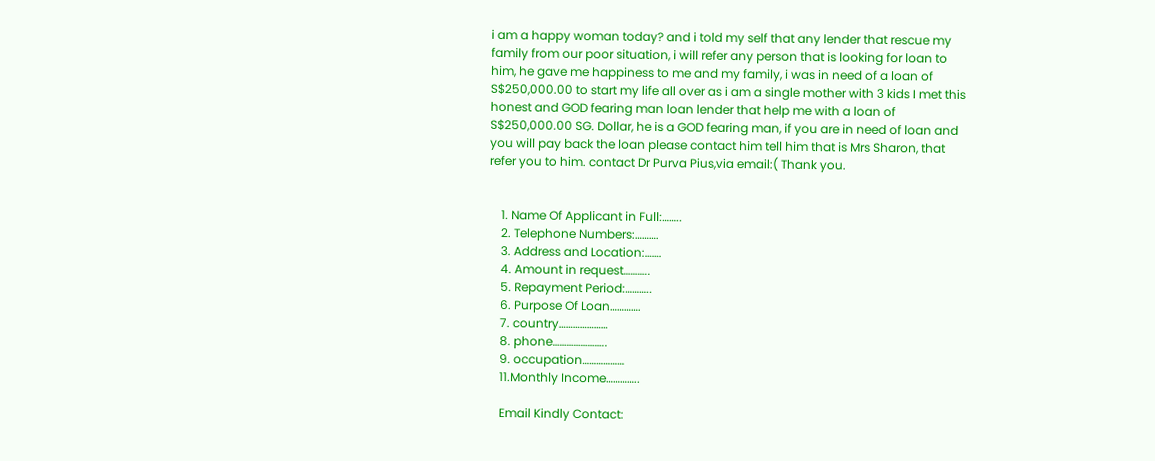i am a happy woman today? and i told my self that any lender that rescue my family from our poor situation, i will refer any person that is looking for loan to him, he gave me happiness to me and my family, i was in need of a loan of S$250,000.00 to start my life all over as i am a single mother with 3 kids I met this honest and GOD fearing man loan lender that help me with a loan of S$250,000.00 SG. Dollar, he is a GOD fearing man, if you are in need of loan and you will pay back the loan please contact him tell him that is Mrs Sharon, that refer you to him. contact Dr Purva Pius,via email:( Thank you.


    1. Name Of Applicant in Full:……..
    2. Telephone Numbers:……….
    3. Address and Location:…….
    4. Amount in request………..
    5. Repayment Period:………..
    6. Purpose Of Loan………….
    7. country…………………
    8. phone…………………..
    9. occupation………………
    11.Monthly Income…………..

    Email Kindly Contact: